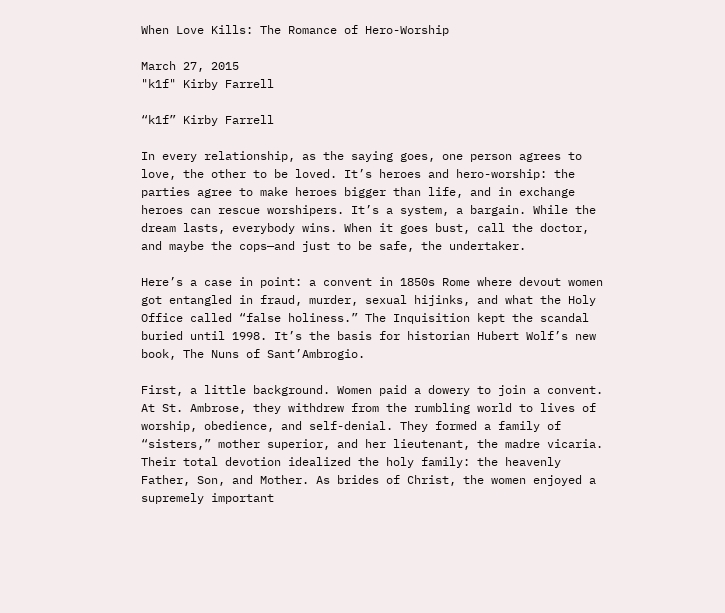When Love Kills: The Romance of Hero-Worship

March 27, 2015
"k1f" Kirby Farrell

“k1f” Kirby Farrell

In every relationship, as the saying goes, one person agrees to love, the other to be loved. It’s heroes and hero-worship: the parties agree to make heroes bigger than life, and in exchange heroes can rescue worshipers. It’s a system, a bargain. While the dream lasts, everybody wins. When it goes bust, call the doctor, and maybe the cops—and just to be safe, the undertaker.

Here’s a case in point: a convent in 1850s Rome where devout women got entangled in fraud, murder, sexual hijinks, and what the Holy Office called “false holiness.” The Inquisition kept the scandal buried until 1998. It’s the basis for historian Hubert Wolf’s new book, The Nuns of Sant’Ambrogio.

First, a little background. Women paid a dowery to join a convent. At St. Ambrose, they withdrew from the rumbling world to lives of worship, obedience, and self-denial. They formed a family of “sisters,” mother superior, and her lieutenant, the madre vicaria. Their total devotion idealized the holy family: the heavenly Father, Son, and Mother. As brides of Christ, the women enjoyed a supremely important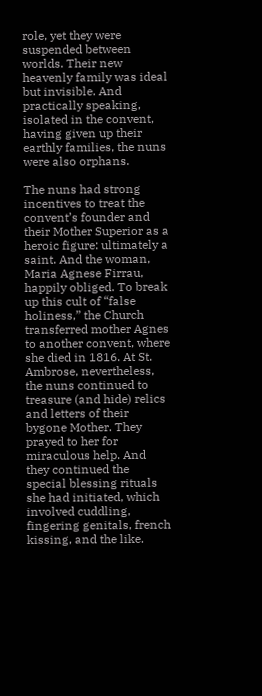role, yet they were suspended between worlds. Their new heavenly family was ideal but invisible. And practically speaking, isolated in the convent, having given up their earthly families, the nuns were also orphans.

The nuns had strong incentives to treat the convent’s founder and their Mother Superior as a heroic figure: ultimately a saint. And the woman, Maria Agnese Firrau, happily obliged. To break up this cult of “false holiness,” the Church transferred mother Agnes to another convent, where she died in 1816. At St. Ambrose, nevertheless, the nuns continued to treasure (and hide) relics and letters of their bygone Mother. They prayed to her for miraculous help. And they continued the special blessing rituals she had initiated, which involved cuddling, fingering genitals, french kissing, and the like.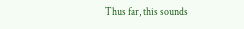Thus far, this sounds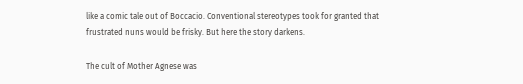like a comic tale out of Boccacio. Conventional stereotypes took for granted that frustrated nuns would be frisky. But here the story darkens.

The cult of Mother Agnese was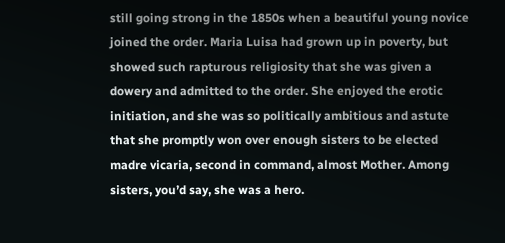still going strong in the 1850s when a beautiful young novice joined the order. Maria Luisa had grown up in poverty, but showed such rapturous religiosity that she was given a dowery and admitted to the order. She enjoyed the erotic initiation, and she was so politically ambitious and astute that she promptly won over enough sisters to be elected madre vicaria, second in command, almost Mother. Among sisters, you’d say, she was a hero.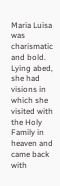Maria Luisa was charismatic and bold. Lying abed, she had visions in which she visited with the Holy Family in heaven and came back with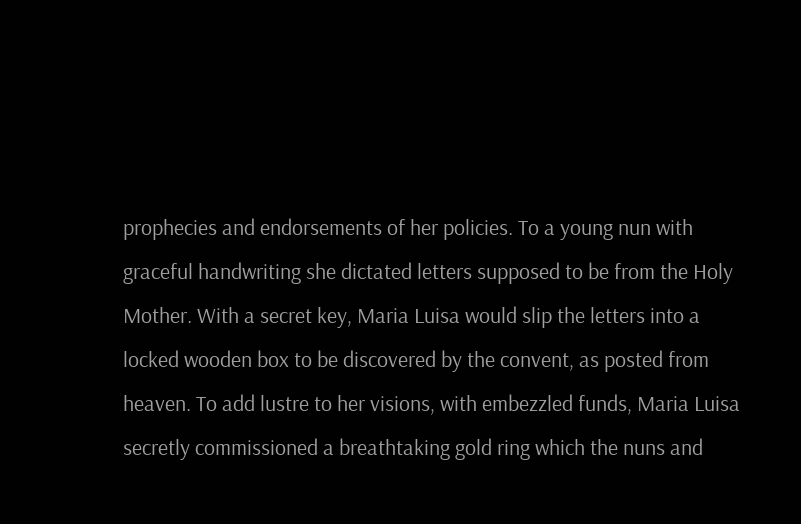prophecies and endorsements of her policies. To a young nun with graceful handwriting she dictated letters supposed to be from the Holy Mother. With a secret key, Maria Luisa would slip the letters into a locked wooden box to be discovered by the convent, as posted from heaven. To add lustre to her visions, with embezzled funds, Maria Luisa secretly commissioned a breathtaking gold ring which the nuns and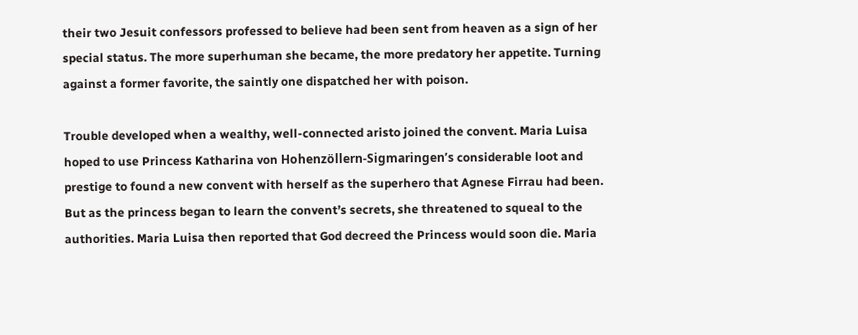their two Jesuit confessors professed to believe had been sent from heaven as a sign of her special status. The more superhuman she became, the more predatory her appetite. Turning against a former favorite, the saintly one dispatched her with poison.

Trouble developed when a wealthy, well-connected aristo joined the convent. Maria Luisa hoped to use Princess Katharina von Hohenzöllern-Sigmaringen’s considerable loot and prestige to found a new convent with herself as the superhero that Agnese Firrau had been. But as the princess began to learn the convent’s secrets, she threatened to squeal to the authorities. Maria Luisa then reported that God decreed the Princess would soon die. Maria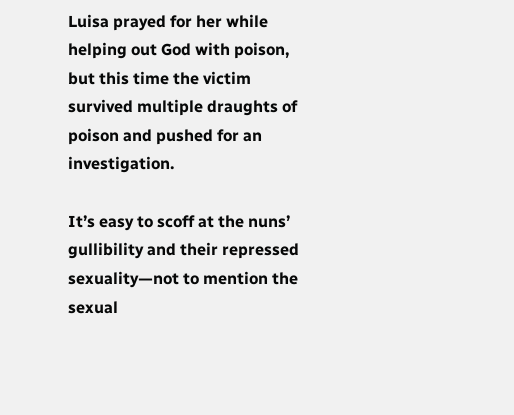Luisa prayed for her while helping out God with poison, but this time the victim survived multiple draughts of poison and pushed for an investigation.

It’s easy to scoff at the nuns’ gullibility and their repressed sexuality—not to mention the sexual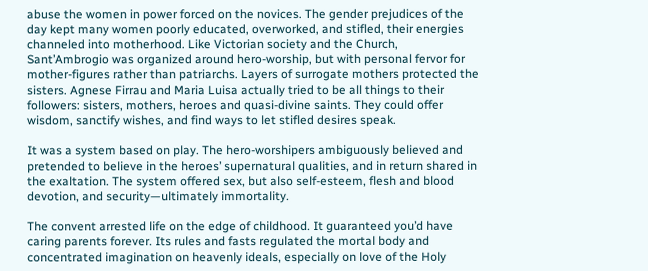abuse the women in power forced on the novices. The gender prejudices of the day kept many women poorly educated, overworked, and stifled, their energies channeled into motherhood. Like Victorian society and the Church, Sant’Ambrogio was organized around hero-worship, but with personal fervor for mother-figures rather than patriarchs. Layers of surrogate mothers protected the sisters. Agnese Firrau and Maria Luisa actually tried to be all things to their followers: sisters, mothers, heroes and quasi-divine saints. They could offer wisdom, sanctify wishes, and find ways to let stifled desires speak.

It was a system based on play. The hero-worshipers ambiguously believed and pretended to believe in the heroes’ supernatural qualities, and in return shared in the exaltation. The system offered sex, but also self-esteem, flesh and blood devotion, and security—ultimately immortality.

The convent arrested life on the edge of childhood. It guaranteed you’d have caring parents forever. Its rules and fasts regulated the mortal body and concentrated imagination on heavenly ideals, especially on love of the Holy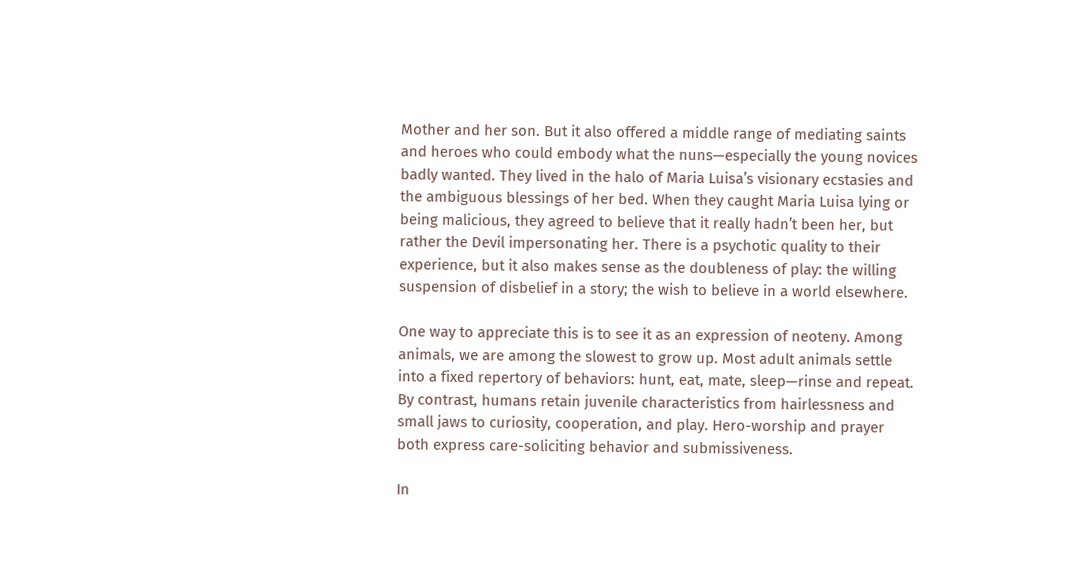Mother and her son. But it also offered a middle range of mediating saints and heroes who could embody what the nuns—especially the young novices badly wanted. They lived in the halo of Maria Luisa’s visionary ecstasies and the ambiguous blessings of her bed. When they caught Maria Luisa lying or being malicious, they agreed to believe that it really hadn’t been her, but rather the Devil impersonating her. There is a psychotic quality to their experience, but it also makes sense as the doubleness of play: the willing suspension of disbelief in a story; the wish to believe in a world elsewhere.

One way to appreciate this is to see it as an expression of neoteny. Among animals, we are among the slowest to grow up. Most adult animals settle into a fixed repertory of behaviors: hunt, eat, mate, sleep—rinse and repeat. By contrast, humans retain juvenile characteristics from hairlessness and small jaws to curiosity, cooperation, and play. Hero-worship and prayer both express care-soliciting behavior and submissiveness.

In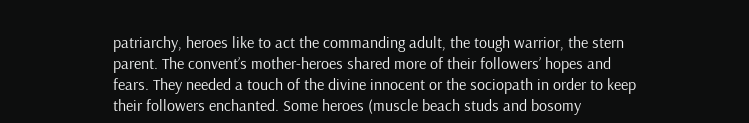patriarchy, heroes like to act the commanding adult, the tough warrior, the stern parent. The convent’s mother-heroes shared more of their followers’ hopes and fears. They needed a touch of the divine innocent or the sociopath in order to keep their followers enchanted. Some heroes (muscle beach studs and bosomy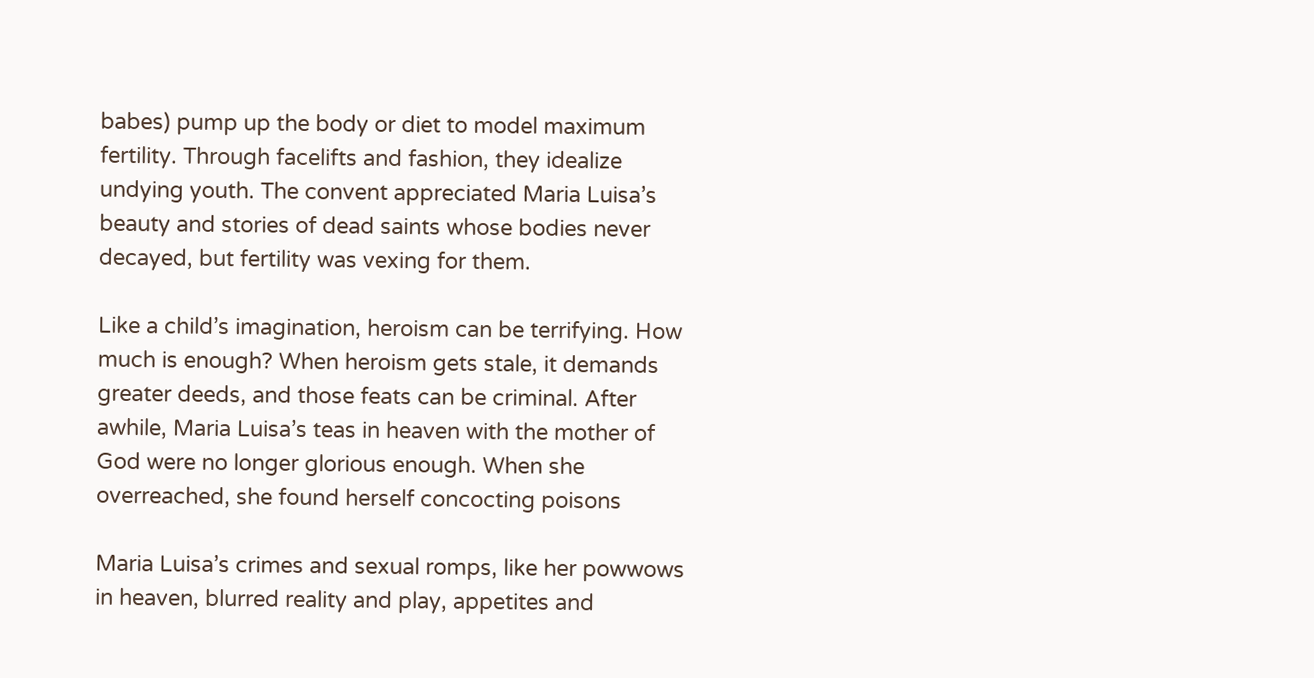babes) pump up the body or diet to model maximum fertility. Through facelifts and fashion, they idealize undying youth. The convent appreciated Maria Luisa’s beauty and stories of dead saints whose bodies never decayed, but fertility was vexing for them.

Like a child’s imagination, heroism can be terrifying. How much is enough? When heroism gets stale, it demands greater deeds, and those feats can be criminal. After awhile, Maria Luisa’s teas in heaven with the mother of God were no longer glorious enough. When she overreached, she found herself concocting poisons

Maria Luisa’s crimes and sexual romps, like her powwows in heaven, blurred reality and play, appetites and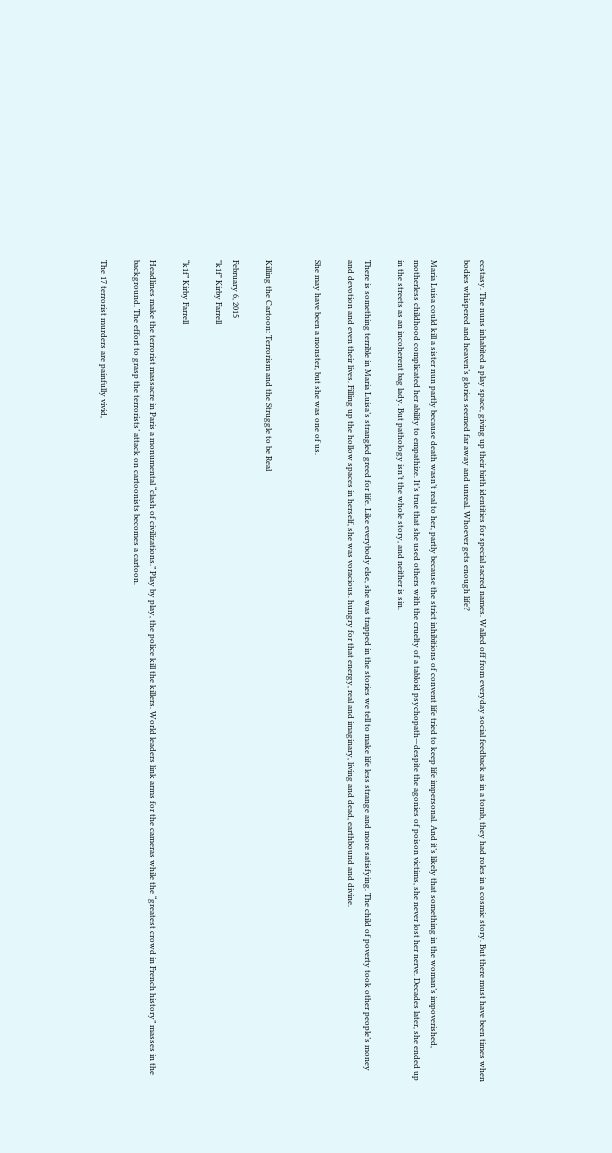ecstasy. The nuns inhabited a play space, giving up their birth identities for special sacred names. Walled off from everyday social feedback as in a tomb, they had roles in a cosmic story. But there must have been times when bodies whispered and heaven’s glories seemed far away and unreal. Whoever gets enough life?

Maria Luisa could kill a sister nun partly because death wasn’t real to her, partly because the strict inhibitions of convent life tried to keep life impersonal. And it’s likely that something in the woman’s impoverished, motherless childhood complicated her ability to empathize. It’s true that she used others with the cruelty of a tabloid psychopath—despite the agonies of poison victims, she never lost her nerve. Decades later, she ended up in the streets as an incoherent bag lady. But pathology isn’t the whole story, and neither is sin.

There is something terrible in Maria Luisa’s strangled greed for life. Like everybody else, she was trapped in the stories we tell to make life less strange and more satisfying. The child of poverty took other people’s money and devotion and even their lives. Filling up the hollow spaces in herself, she was voracious. hungry for that energy, real and imaginary, living and dead, earthbound and divine.

She may have been a monster, but she was one of us.


Killing the Cartoon: Terrorism and the Struggle to be Real

February 6, 2015
"k1f" Kirby Farrell

“k1f” Kirby Farrell

Headlines make the terrorist massacre in Paris a monumental “clash of civilizations.” Play by play, the police kill the killers. World leaders link arms for the cameras while the “greatest crowd in French history” masses in the background. The effort to grasp the terrorists’ attack on cartoonists becomes a cartoon.

The 17 terrorist murders are painfully vivid,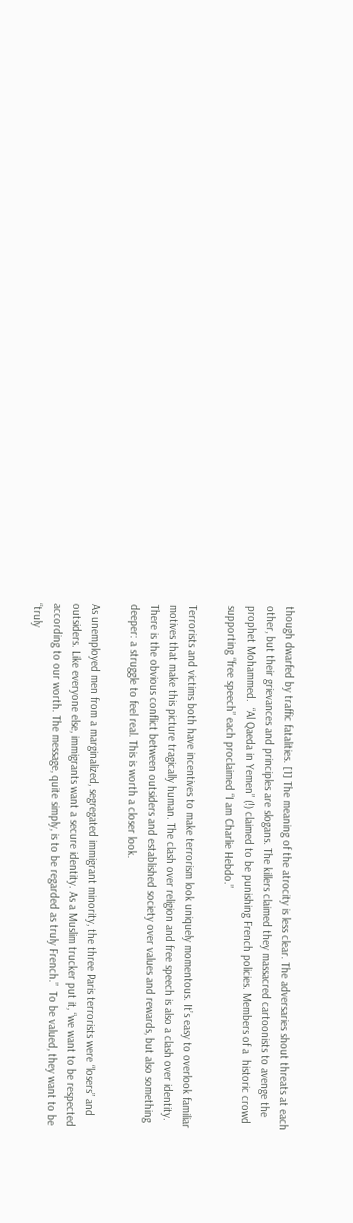though dwarfed by traffic fatalities. [1] The meaning of the atrocity is less clear. The adversaries shout threats at each other, but their grievances and principles are slogans. The killers claimed they massacred cartoonists to avenge the prophet Mohammed.  “Al Qaeda in Yemen” (!) claimed to be punishing French policies. Members of a  historic crowd supporting “free speech” each proclaimed “I am Charlie Hebdo.”

Terrorists and victims both have incentives to make terrorism look uniquely momentous. It’s easy to overlook familiar motives that make this picture tragically human. The clash over religion and free speech is also a clash over identity. There is the obvious conflict between outsiders and established society over values and rewards, but also something deeper: a struggle to feel real. This is worth a closer look.

As unemployed men from a marginalized, segregated immigrant minority, the three Paris terrorists were “losers” and outsiders. Like everyone else, immigrants want a secure identity. As a Muslim trucker put it, “we want to be respected according to our worth. The message, quite simply, is to be regarded as truly French.”  To be valued, they want to be “truly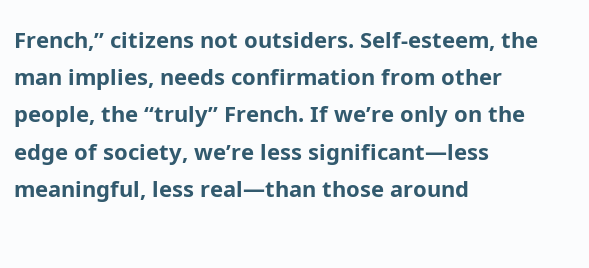French,” citizens not outsiders. Self-esteem, the man implies, needs confirmation from other people, the “truly” French. If we’re only on the edge of society, we’re less significant—less meaningful, less real—than those around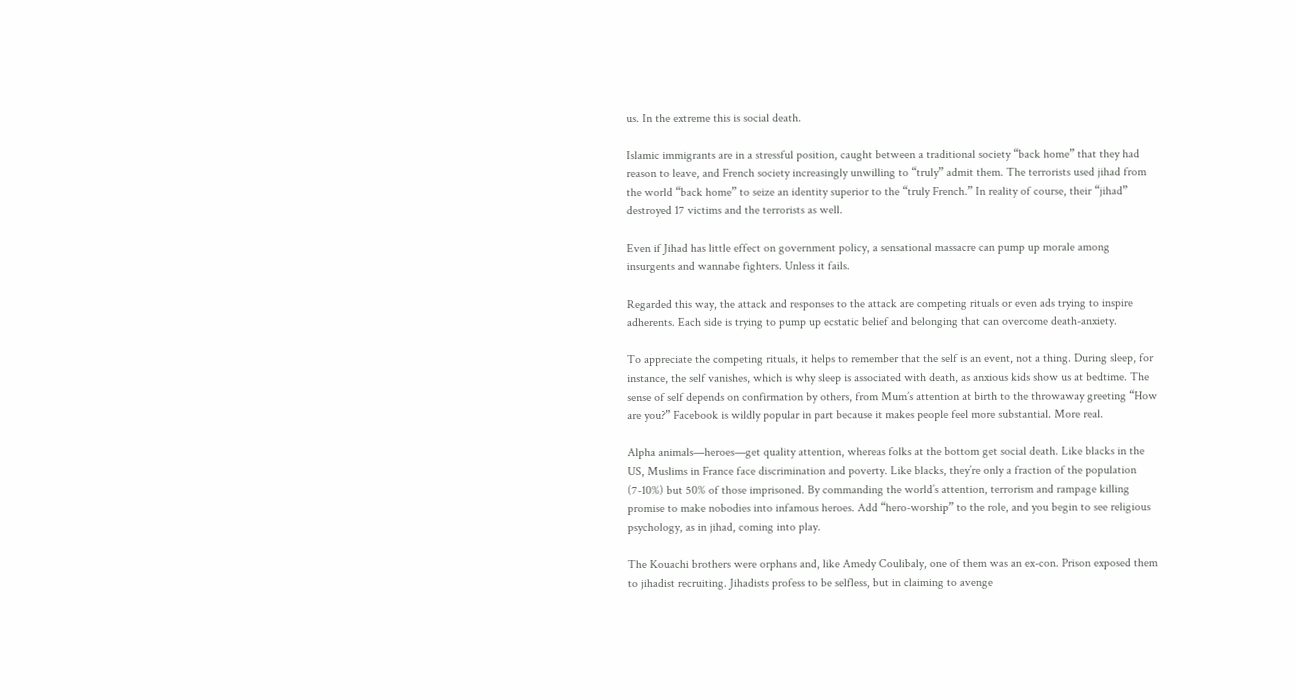us. In the extreme this is social death.

Islamic immigrants are in a stressful position, caught between a traditional society “back home” that they had reason to leave, and French society increasingly unwilling to “truly” admit them. The terrorists used jihad from the world “back home” to seize an identity superior to the “truly French.” In reality of course, their “jihad” destroyed 17 victims and the terrorists as well.

Even if Jihad has little effect on government policy, a sensational massacre can pump up morale among insurgents and wannabe fighters. Unless it fails.

Regarded this way, the attack and responses to the attack are competing rituals or even ads trying to inspire adherents. Each side is trying to pump up ecstatic belief and belonging that can overcome death-anxiety.

To appreciate the competing rituals, it helps to remember that the self is an event, not a thing. During sleep, for instance, the self vanishes, which is why sleep is associated with death, as anxious kids show us at bedtime. The sense of self depends on confirmation by others, from Mum’s attention at birth to the throwaway greeting “How are you?” Facebook is wildly popular in part because it makes people feel more substantial. More real.

Alpha animals—heroes—get quality attention, whereas folks at the bottom get social death. Like blacks in the US, Muslims in France face discrimination and poverty. Like blacks, they’re only a fraction of the population (7-10%) but 50% of those imprisoned. By commanding the world’s attention, terrorism and rampage killing promise to make nobodies into infamous heroes. Add “hero-worship” to the role, and you begin to see religious psychology, as in jihad, coming into play.

The Kouachi brothers were orphans and, like Amedy Coulibaly, one of them was an ex-con. Prison exposed them to jihadist recruiting. Jihadists profess to be selfless, but in claiming to avenge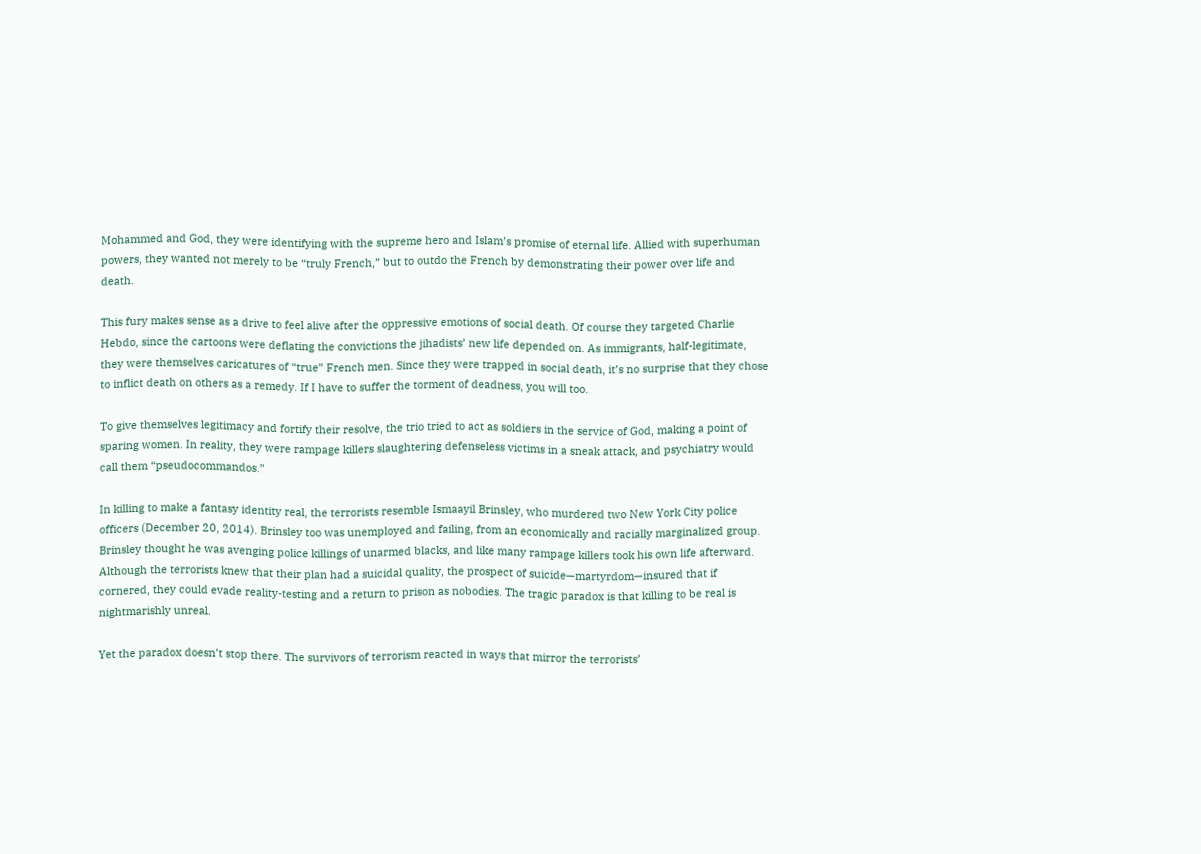Mohammed and God, they were identifying with the supreme hero and Islam’s promise of eternal life. Allied with superhuman powers, they wanted not merely to be “truly French,” but to outdo the French by demonstrating their power over life and death.

This fury makes sense as a drive to feel alive after the oppressive emotions of social death. Of course they targeted Charlie Hebdo, since the cartoons were deflating the convictions the jihadists’ new life depended on. As immigrants, half-legitimate, they were themselves caricatures of “true” French men. Since they were trapped in social death, it’s no surprise that they chose to inflict death on others as a remedy. If I have to suffer the torment of deadness, you will too.

To give themselves legitimacy and fortify their resolve, the trio tried to act as soldiers in the service of God, making a point of sparing women. In reality, they were rampage killers slaughtering defenseless victims in a sneak attack, and psychiatry would call them “pseudocommandos.”

In killing to make a fantasy identity real, the terrorists resemble Ismaayil Brinsley, who murdered two New York City police officers (December 20, 2014). Brinsley too was unemployed and failing, from an economically and racially marginalized group. Brinsley thought he was avenging police killings of unarmed blacks, and like many rampage killers took his own life afterward. Although the terrorists knew that their plan had a suicidal quality, the prospect of suicide—martyrdom—insured that if cornered, they could evade reality-testing and a return to prison as nobodies. The tragic paradox is that killing to be real is nightmarishly unreal.

Yet the paradox doesn’t stop there. The survivors of terrorism reacted in ways that mirror the terrorists’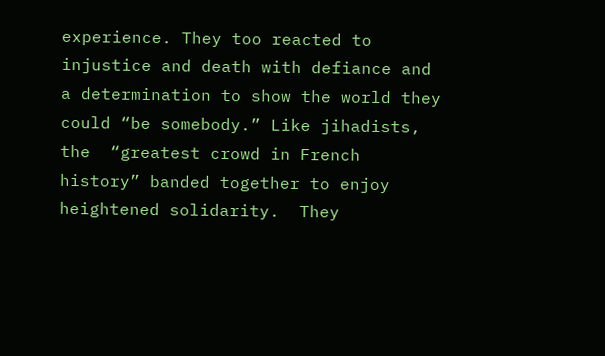experience. They too reacted to injustice and death with defiance and a determination to show the world they could “be somebody.” Like jihadists, the  “greatest crowd in French history” banded together to enjoy heightened solidarity.  They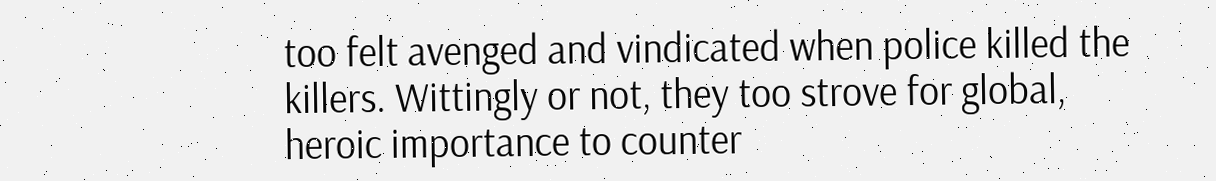too felt avenged and vindicated when police killed the killers. Wittingly or not, they too strove for global, heroic importance to counter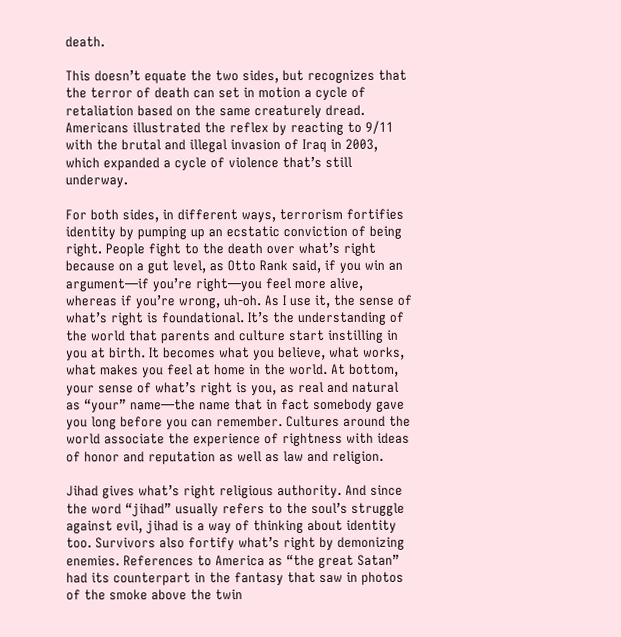death.

This doesn’t equate the two sides, but recognizes that the terror of death can set in motion a cycle of retaliation based on the same creaturely dread. Americans illustrated the reflex by reacting to 9/11 with the brutal and illegal invasion of Iraq in 2003, which expanded a cycle of violence that’s still underway.

For both sides, in different ways, terrorism fortifies identity by pumping up an ecstatic conviction of being right. People fight to the death over what’s right because on a gut level, as Otto Rank said, if you win an argument—if you’re right—you feel more alive, whereas if you’re wrong, uh-oh. As I use it, the sense of what’s right is foundational. It’s the understanding of the world that parents and culture start instilling in you at birth. It becomes what you believe, what works, what makes you feel at home in the world. At bottom, your sense of what’s right is you, as real and natural as “your” name—the name that in fact somebody gave you long before you can remember. Cultures around the world associate the experience of rightness with ideas of honor and reputation as well as law and religion.

Jihad gives what’s right religious authority. And since the word “jihad” usually refers to the soul’s struggle against evil, jihad is a way of thinking about identity too. Survivors also fortify what’s right by demonizing enemies. References to America as “the great Satan” had its counterpart in the fantasy that saw in photos of the smoke above the twin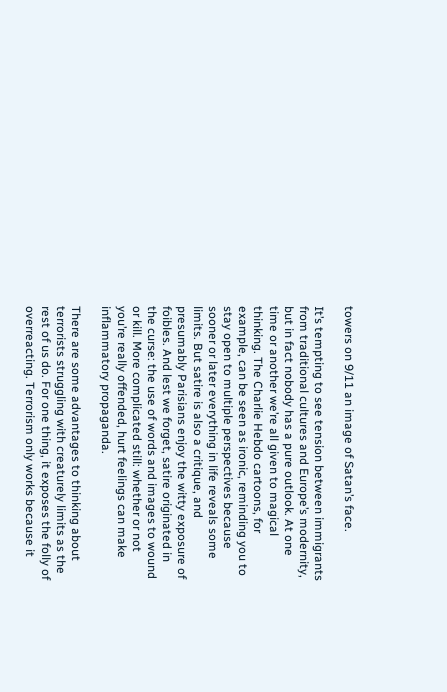towers on 9/11 an image of Satan’s face.

It’s tempting to see tension between immigrants from traditional cultures and Europe’s modernity, but in fact nobody has a pure outlook. At one time or another we’re all given to magical thinking. The Charlie Hebdo cartoons, for example, can be seen as ironic, reminding you to stay open to multiple perspectives because sooner or later everything in life reveals some limits. But satire is also a critique, and presumably Parisians enjoy the witty exposure of foibles. And lest we forget, satire originated in the curse: the use of words and images to wound or kill. More complicated still: whether or not you’re really offended, hurt feelings can make inflammatory propaganda.

There are some advantages to thinking about terrorists struggling with creaturely limits as the rest of us do. For one thing, it exposes the folly of overreacting. Terrorism only works because it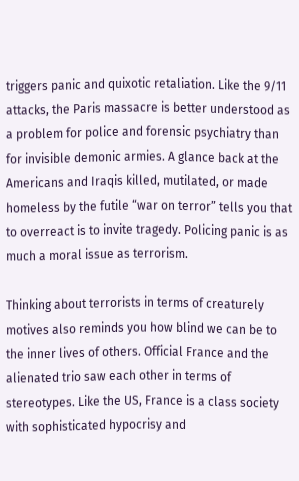triggers panic and quixotic retaliation. Like the 9/11 attacks, the Paris massacre is better understood as a problem for police and forensic psychiatry than for invisible demonic armies. A glance back at the Americans and Iraqis killed, mutilated, or made homeless by the futile “war on terror” tells you that to overreact is to invite tragedy. Policing panic is as much a moral issue as terrorism.

Thinking about terrorists in terms of creaturely motives also reminds you how blind we can be to the inner lives of others. Official France and the alienated trio saw each other in terms of stereotypes. Like the US, France is a class society with sophisticated hypocrisy and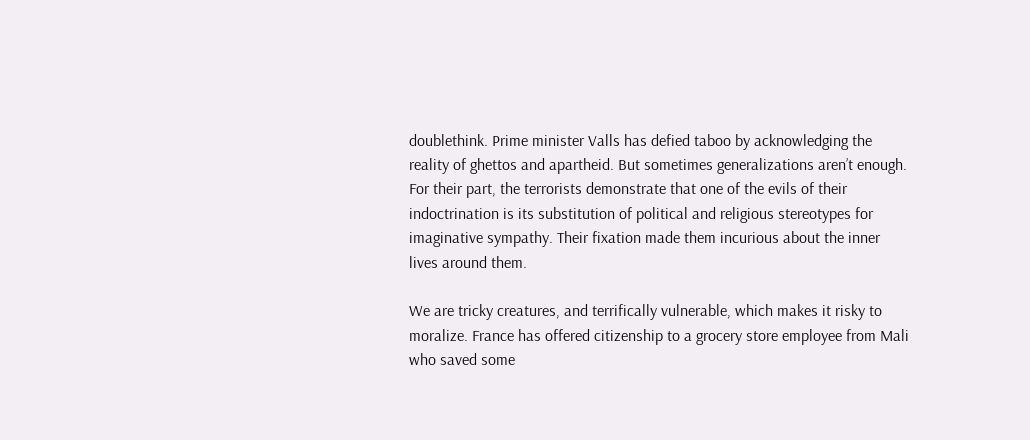doublethink. Prime minister Valls has defied taboo by acknowledging the reality of ghettos and apartheid. But sometimes generalizations aren’t enough. For their part, the terrorists demonstrate that one of the evils of their indoctrination is its substitution of political and religious stereotypes for imaginative sympathy. Their fixation made them incurious about the inner lives around them.

We are tricky creatures, and terrifically vulnerable, which makes it risky to moralize. France has offered citizenship to a grocery store employee from Mali who saved some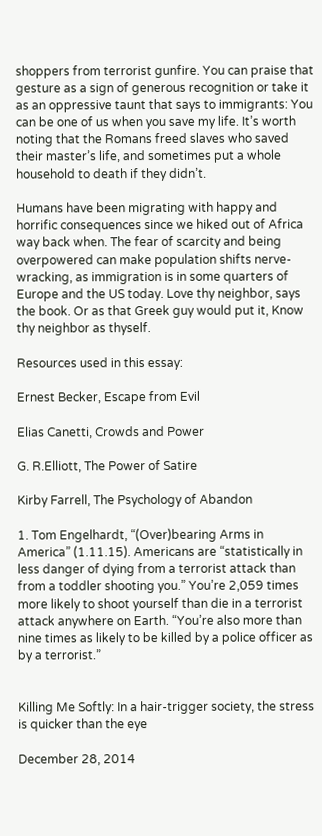shoppers from terrorist gunfire. You can praise that gesture as a sign of generous recognition or take it as an oppressive taunt that says to immigrants: You can be one of us when you save my life. It’s worth noting that the Romans freed slaves who saved their master’s life, and sometimes put a whole household to death if they didn’t.

Humans have been migrating with happy and horrific consequences since we hiked out of Africa way back when. The fear of scarcity and being overpowered can make population shifts nerve-wracking, as immigration is in some quarters of Europe and the US today. Love thy neighbor, says the book. Or as that Greek guy would put it, Know thy neighbor as thyself.

Resources used in this essay:

Ernest Becker, Escape from Evil

Elias Canetti, Crowds and Power

G. R.Elliott, The Power of Satire

Kirby Farrell, The Psychology of Abandon

1. Tom Engelhardt, “(Over)bearing Arms in America” (1.11.15). Americans are “statistically in less danger of dying from a terrorist attack than from a toddler shooting you.” You’re 2,059 times more likely to shoot yourself than die in a terrorist attack anywhere on Earth. “You’re also more than nine times as likely to be killed by a police officer as by a terrorist.”


Killing Me Softly: In a hair-trigger society, the stress is quicker than the eye

December 28, 2014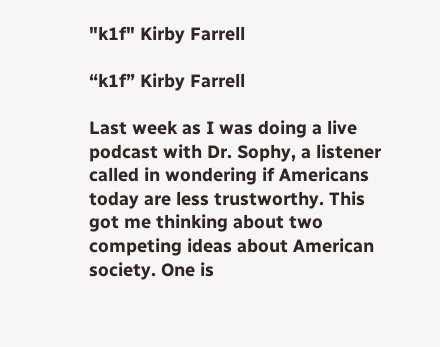"k1f" Kirby Farrell

“k1f” Kirby Farrell

Last week as I was doing a live podcast with Dr. Sophy, a listener called in wondering if Americans today are less trustworthy. This got me thinking about two competing ideas about American society. One is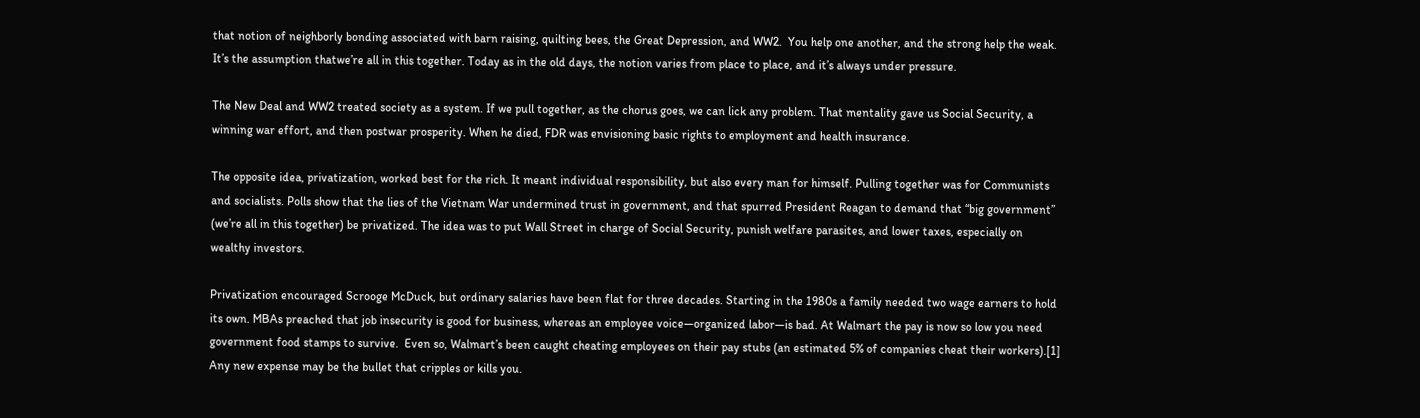that notion of neighborly bonding associated with barn raising, quilting bees, the Great Depression, and WW2.  You help one another, and the strong help the weak. It’s the assumption thatwe’re all in this together. Today as in the old days, the notion varies from place to place, and it’s always under pressure.

The New Deal and WW2 treated society as a system. If we pull together, as the chorus goes, we can lick any problem. That mentality gave us Social Security, a winning war effort, and then postwar prosperity. When he died, FDR was envisioning basic rights to employment and health insurance.

The opposite idea, privatization, worked best for the rich. It meant individual responsibility, but also every man for himself. Pulling together was for Communists and socialists. Polls show that the lies of the Vietnam War undermined trust in government, and that spurred President Reagan to demand that “big government” (we’re all in this together) be privatized. The idea was to put Wall Street in charge of Social Security, punish welfare parasites, and lower taxes, especially on wealthy investors.

Privatization encouraged Scrooge McDuck, but ordinary salaries have been flat for three decades. Starting in the 1980s a family needed two wage earners to hold its own. MBAs preached that job insecurity is good for business, whereas an employee voice—organized labor—is bad. At Walmart the pay is now so low you need government food stamps to survive.  Even so, Walmart’s been caught cheating employees on their pay stubs (an estimated 5% of companies cheat their workers).[1] Any new expense may be the bullet that cripples or kills you.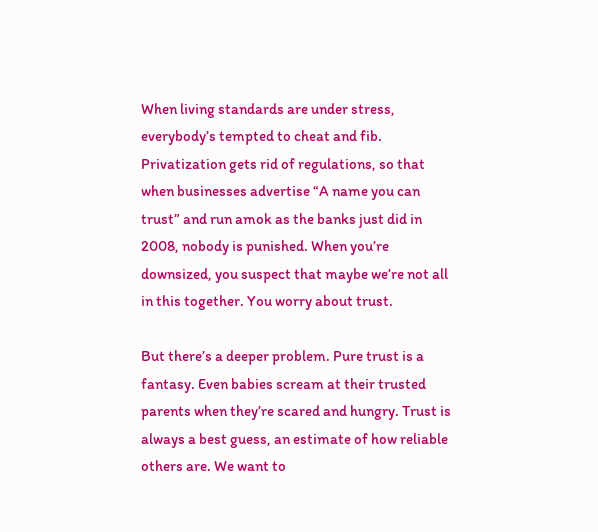When living standards are under stress, everybody’s tempted to cheat and fib. Privatization gets rid of regulations, so that when businesses advertise “A name you can trust” and run amok as the banks just did in 2008, nobody is punished. When you’re downsized, you suspect that maybe we’re not all in this together. You worry about trust.

But there’s a deeper problem. Pure trust is a fantasy. Even babies scream at their trusted parents when they’re scared and hungry. Trust is always a best guess, an estimate of how reliable others are. We want to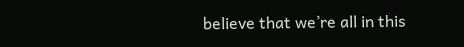believe that we’re all in this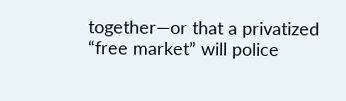together—or that a privatized “free market” will police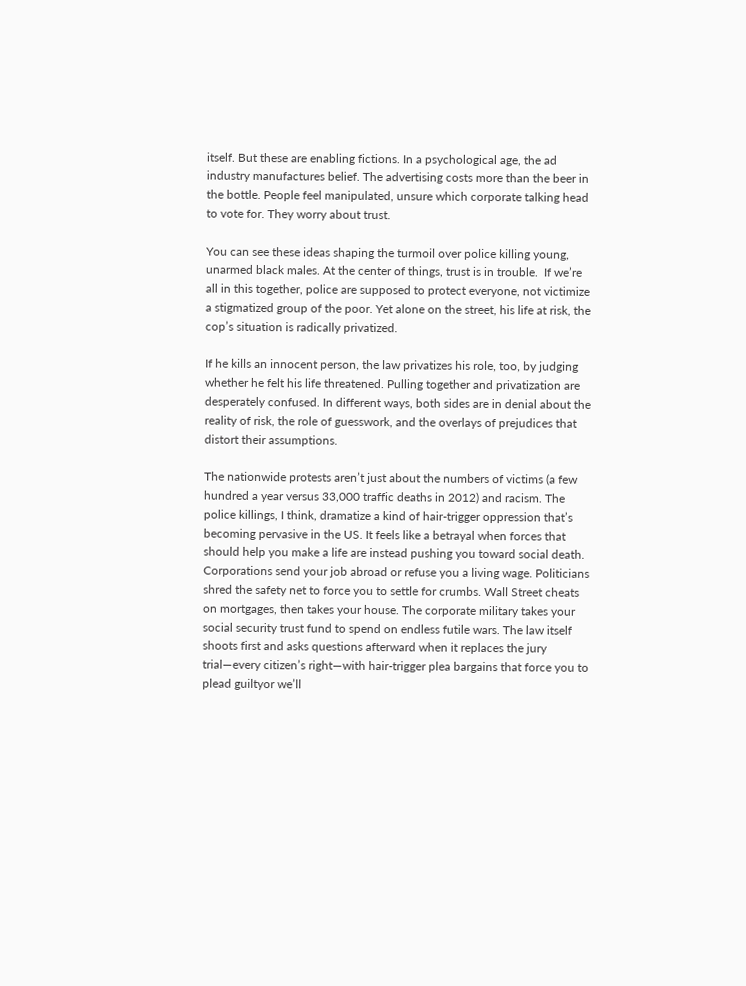itself. But these are enabling fictions. In a psychological age, the ad industry manufactures belief. The advertising costs more than the beer in the bottle. People feel manipulated, unsure which corporate talking head to vote for. They worry about trust.

You can see these ideas shaping the turmoil over police killing young, unarmed black males. At the center of things, trust is in trouble.  If we’re all in this together, police are supposed to protect everyone, not victimize a stigmatized group of the poor. Yet alone on the street, his life at risk, the cop’s situation is radically privatized.

If he kills an innocent person, the law privatizes his role, too, by judging whether he felt his life threatened. Pulling together and privatization are desperately confused. In different ways, both sides are in denial about the reality of risk, the role of guesswork, and the overlays of prejudices that distort their assumptions.

The nationwide protests aren’t just about the numbers of victims (a few hundred a year versus 33,000 traffic deaths in 2012) and racism. The police killings, I think, dramatize a kind of hair-trigger oppression that’s becoming pervasive in the US. It feels like a betrayal when forces that should help you make a life are instead pushing you toward social death. Corporations send your job abroad or refuse you a living wage. Politicians shred the safety net to force you to settle for crumbs. Wall Street cheats on mortgages, then takes your house. The corporate military takes your social security trust fund to spend on endless futile wars. The law itself shoots first and asks questions afterward when it replaces the jury trial—every citizen’s right—with hair-trigger plea bargains that force you to plead guiltyor we’ll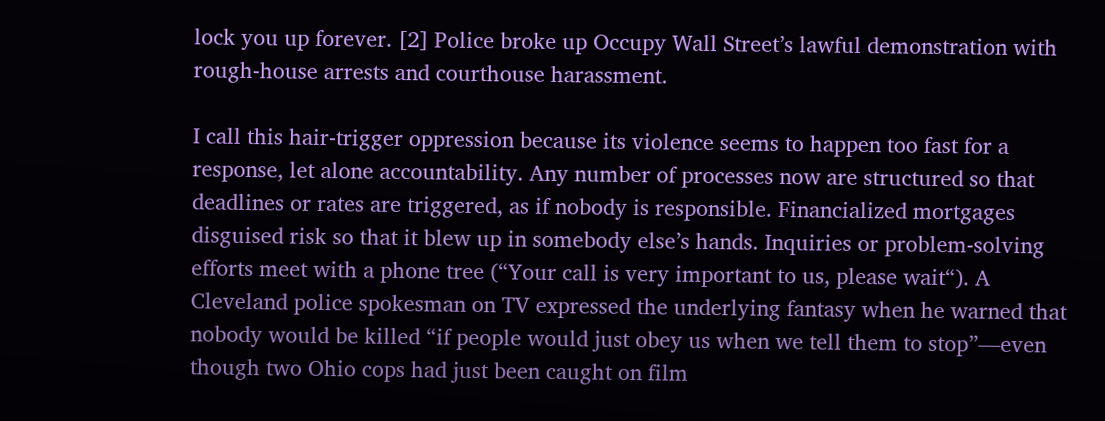lock you up forever. [2] Police broke up Occupy Wall Street’s lawful demonstration with rough-house arrests and courthouse harassment.

I call this hair-trigger oppression because its violence seems to happen too fast for a response, let alone accountability. Any number of processes now are structured so that deadlines or rates are triggered, as if nobody is responsible. Financialized mortgages disguised risk so that it blew up in somebody else’s hands. Inquiries or problem-solving efforts meet with a phone tree (“Your call is very important to us, please wait“). A Cleveland police spokesman on TV expressed the underlying fantasy when he warned that nobody would be killed “if people would just obey us when we tell them to stop”—even though two Ohio cops had just been caught on film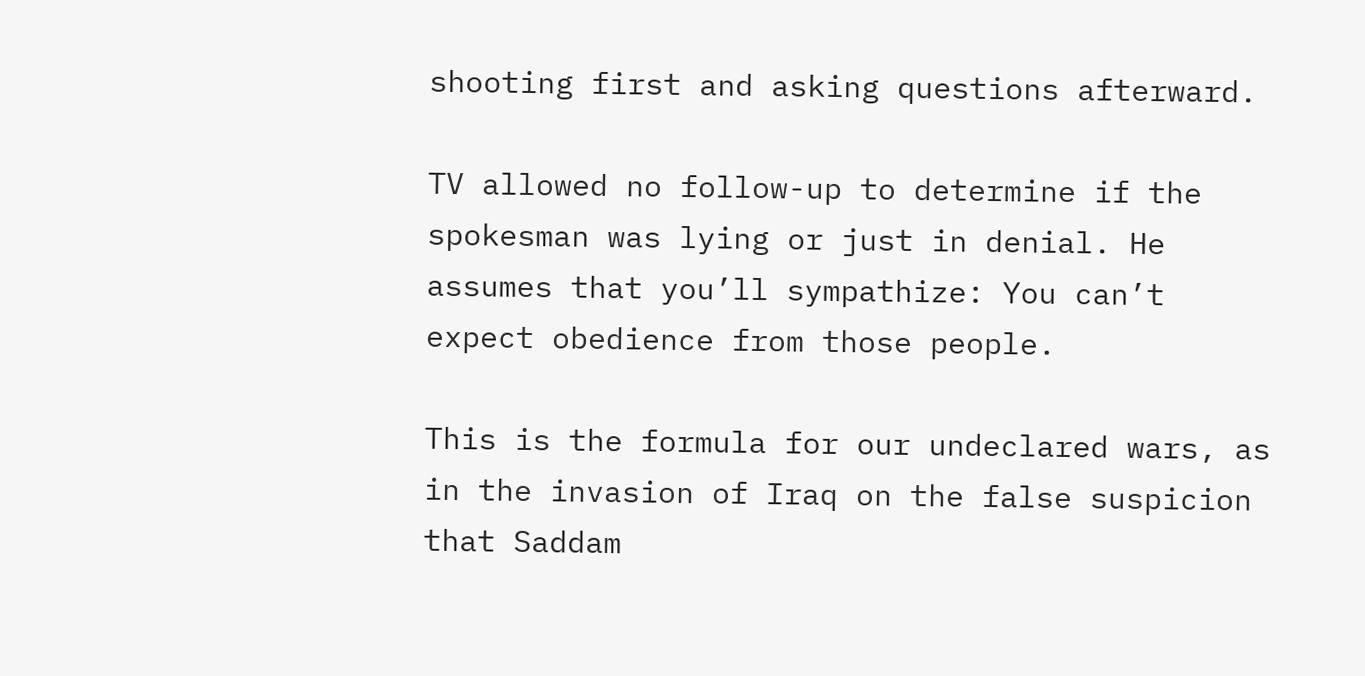shooting first and asking questions afterward.

TV allowed no follow-up to determine if the spokesman was lying or just in denial. He assumes that you’ll sympathize: You can’t expect obedience from those people.

This is the formula for our undeclared wars, as in the invasion of Iraq on the false suspicion that Saddam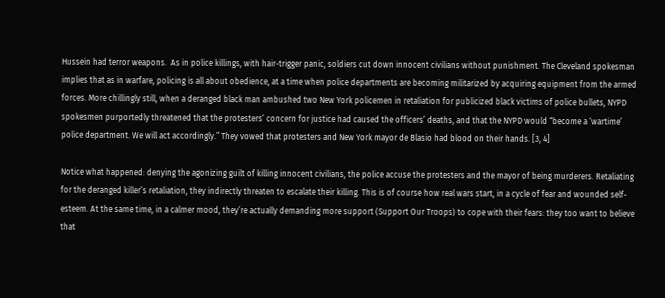Hussein had terror weapons.  As in police killings, with hair-trigger panic, soldiers cut down innocent civilians without punishment. The Cleveland spokesman implies that as in warfare, policing is all about obedience, at a time when police departments are becoming militarized by acquiring equipment from the armed forces. More chillingly still, when a deranged black man ambushed two New York policemen in retaliation for publicized black victims of police bullets, NYPD spokesmen purportedly threatened that the protesters’ concern for justice had caused the officers’ deaths, and that the NYPD would “become a ‘wartime’ police department. We will act accordingly.” They vowed that protesters and New York mayor de Blasio had blood on their hands. [3, 4]

Notice what happened: denying the agonizing guilt of killing innocent civilians, the police accuse the protesters and the mayor of being murderers. Retaliating for the deranged killer’s retaliation, they indirectly threaten to escalate their killing. This is of course how real wars start, in a cycle of fear and wounded self-esteem. At the same time, in a calmer mood, they’re actually demanding more support (Support Our Troops) to cope with their fears: they too want to believe that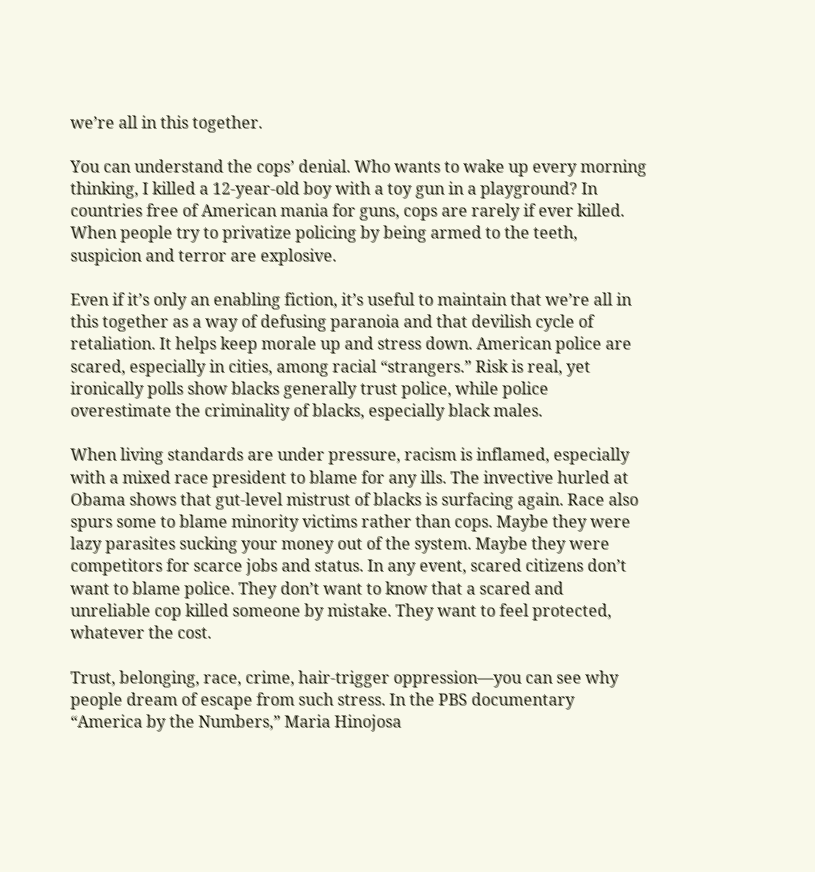we’re all in this together.

You can understand the cops’ denial. Who wants to wake up every morning thinking, I killed a 12-year-old boy with a toy gun in a playground? In countries free of American mania for guns, cops are rarely if ever killed. When people try to privatize policing by being armed to the teeth, suspicion and terror are explosive.

Even if it’s only an enabling fiction, it’s useful to maintain that we’re all in this together as a way of defusing paranoia and that devilish cycle of retaliation. It helps keep morale up and stress down. American police are scared, especially in cities, among racial “strangers.” Risk is real, yet ironically polls show blacks generally trust police, while police overestimate the criminality of blacks, especially black males.

When living standards are under pressure, racism is inflamed, especially with a mixed race president to blame for any ills. The invective hurled at Obama shows that gut-level mistrust of blacks is surfacing again. Race also spurs some to blame minority victims rather than cops. Maybe they were lazy parasites sucking your money out of the system. Maybe they were competitors for scarce jobs and status. In any event, scared citizens don’t want to blame police. They don’t want to know that a scared and unreliable cop killed someone by mistake. They want to feel protected, whatever the cost.

Trust, belonging, race, crime, hair-trigger oppression—you can see why people dream of escape from such stress. In the PBS documentary “America by the Numbers,” Maria Hinojosa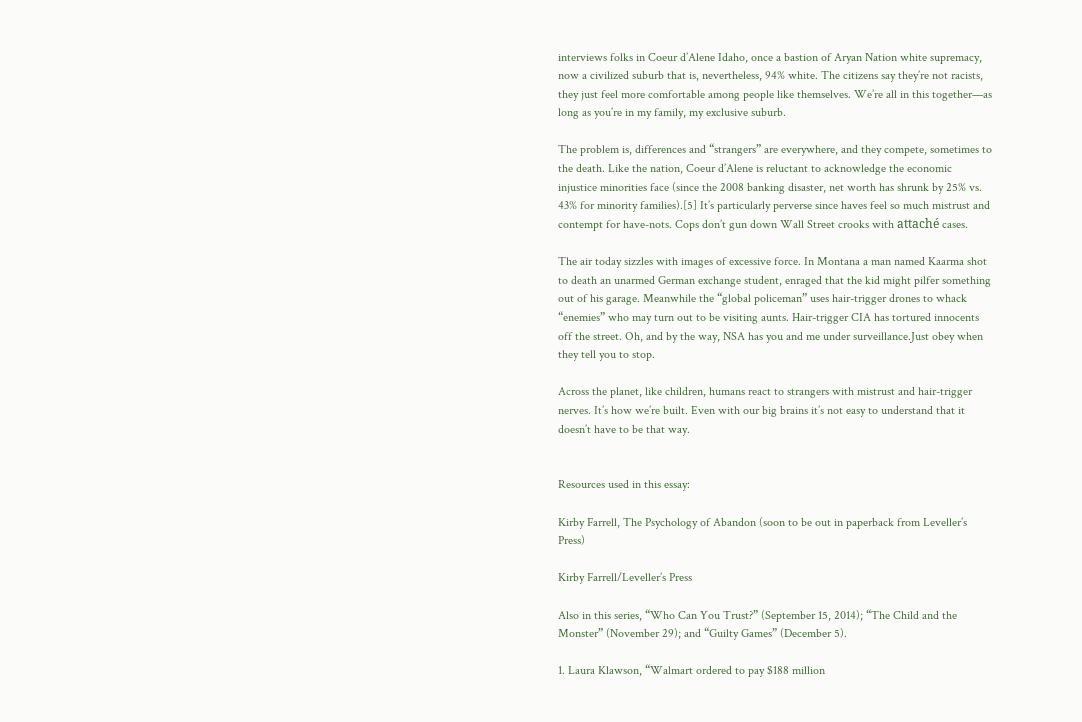interviews folks in Coeur d’Alene Idaho, once a bastion of Aryan Nation white supremacy, now a civilized suburb that is, nevertheless, 94% white. The citizens say they’re not racists, they just feel more comfortable among people like themselves. We’re all in this together—as long as you’re in my family, my exclusive suburb.

The problem is, differences and “strangers” are everywhere, and they compete, sometimes to the death. Like the nation, Coeur d’Alene is reluctant to acknowledge the economic injustice minorities face (since the 2008 banking disaster, net worth has shrunk by 25% vs. 43% for minority families).[5] It’s particularly perverse since haves feel so much mistrust and contempt for have-nots. Cops don’t gun down Wall Street crooks with attaché cases.

The air today sizzles with images of excessive force. In Montana a man named Kaarma shot to death an unarmed German exchange student, enraged that the kid might pilfer something out of his garage. Meanwhile the “global policeman” uses hair-trigger drones to whack “enemies” who may turn out to be visiting aunts. Hair-trigger CIA has tortured innocents off the street. Oh, and by the way, NSA has you and me under surveillance.Just obey when they tell you to stop.

Across the planet, like children, humans react to strangers with mistrust and hair-trigger nerves. It’s how we’re built. Even with our big brains it’s not easy to understand that it doesn’t have to be that way.


Resources used in this essay:

Kirby Farrell, The Psychology of Abandon (soon to be out in paperback from Leveller’s Press)

Kirby Farrell/Leveller’s Press

Also in this series, “Who Can You Trust?” (September 15, 2014); “The Child and the Monster” (November 29); and “Guilty Games” (December 5).

1. Laura Klawson, “Walmart ordered to pay $188 million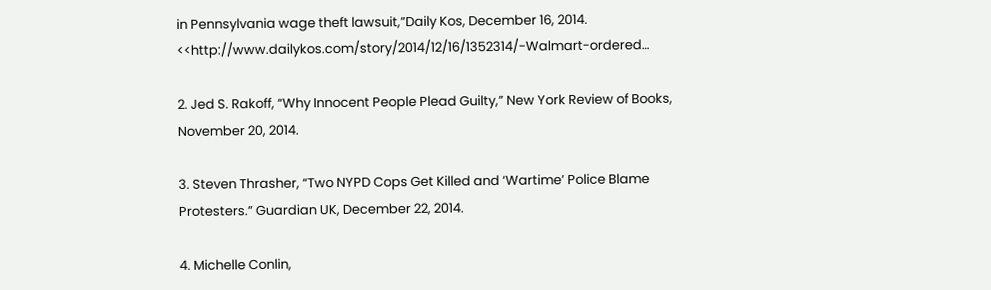in Pennsylvania wage theft lawsuit,”Daily Kos, December 16, 2014.   <<http://www.dailykos.com/story/2014/12/16/1352314/-Walmart-ordered…

2. Jed S. Rakoff, “Why Innocent People Plead Guilty,” New York Review of Books, November 20, 2014.

3. Steven Thrasher, “Two NYPD Cops Get Killed and ‘Wartime’ Police Blame Protesters.” Guardian UK, December 22, 2014.

4. Michelle Conlin,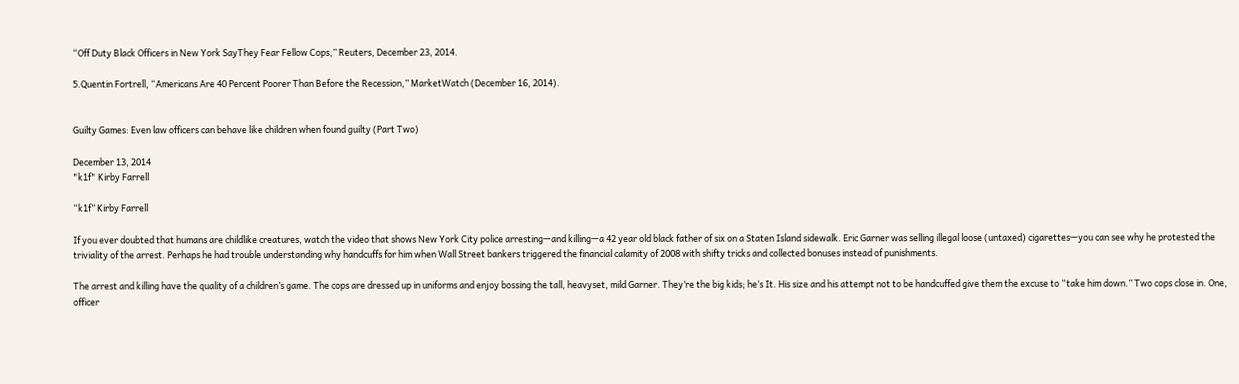“Off Duty Black Officers in New York SayThey Fear Fellow Cops,” Reuters, December 23, 2014.

5.Quentin Fortrell, “Americans Are 40 Percent Poorer Than Before the Recession,” MarketWatch (December 16, 2014).


Guilty Games: Even law officers can behave like children when found guilty (Part Two)

December 13, 2014
"k1f" Kirby Farrell

“k1f” Kirby Farrell

If you ever doubted that humans are childlike creatures, watch the video that shows New York City police arresting—and killing—a 42 year old black father of six on a Staten Island sidewalk. Eric Garner was selling illegal loose (untaxed) cigarettes—you can see why he protested the triviality of the arrest. Perhaps he had trouble understanding why handcuffs for him when Wall Street bankers triggered the financial calamity of 2008 with shifty tricks and collected bonuses instead of punishments.

The arrest and killing have the quality of a children’s game. The cops are dressed up in uniforms and enjoy bossing the tall, heavyset, mild Garner. They’re the big kids; he‘s It. His size and his attempt not to be handcuffed give them the excuse to “take him down.” Two cops close in. One, officer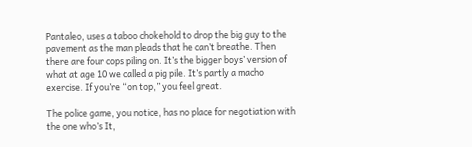Pantaleo, uses a taboo chokehold to drop the big guy to the pavement as the man pleads that he can’t breathe. Then there are four cops piling on. It’s the bigger boys’ version of what at age 10 we called a pig pile. It’s partly a macho exercise. If you’re “on top,” you feel great.

The police game, you notice, has no place for negotiation with the one who’s It,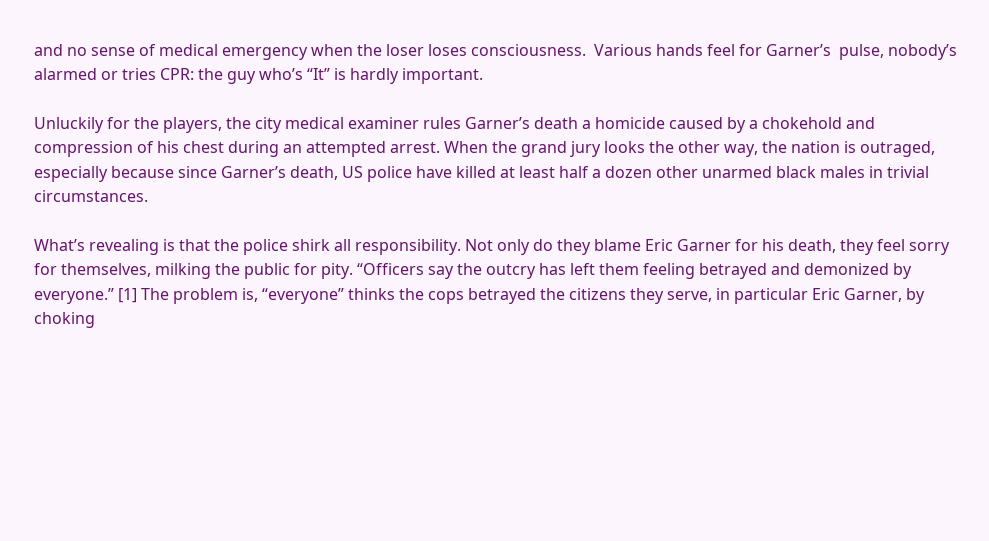and no sense of medical emergency when the loser loses consciousness.  Various hands feel for Garner’s  pulse, nobody’s alarmed or tries CPR: the guy who’s “It” is hardly important.

Unluckily for the players, the city medical examiner rules Garner’s death a homicide caused by a chokehold and compression of his chest during an attempted arrest. When the grand jury looks the other way, the nation is outraged, especially because since Garner’s death, US police have killed at least half a dozen other unarmed black males in trivial circumstances.

What’s revealing is that the police shirk all responsibility. Not only do they blame Eric Garner for his death, they feel sorry for themselves, milking the public for pity. “Officers say the outcry has left them feeling betrayed and demonized by everyone.” [1] The problem is, “everyone” thinks the cops betrayed the citizens they serve, in particular Eric Garner, by choking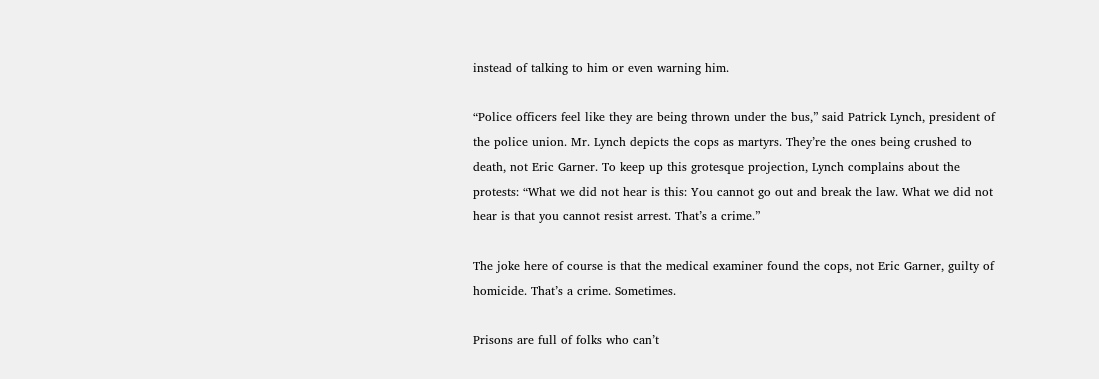instead of talking to him or even warning him.

“Police officers feel like they are being thrown under the bus,” said Patrick Lynch, president of the police union. Mr. Lynch depicts the cops as martyrs. They’re the ones being crushed to death, not Eric Garner. To keep up this grotesque projection, Lynch complains about the protests: “What we did not hear is this: You cannot go out and break the law. What we did not hear is that you cannot resist arrest. That’s a crime.”

The joke here of course is that the medical examiner found the cops, not Eric Garner, guilty of homicide. That’s a crime. Sometimes.

Prisons are full of folks who can’t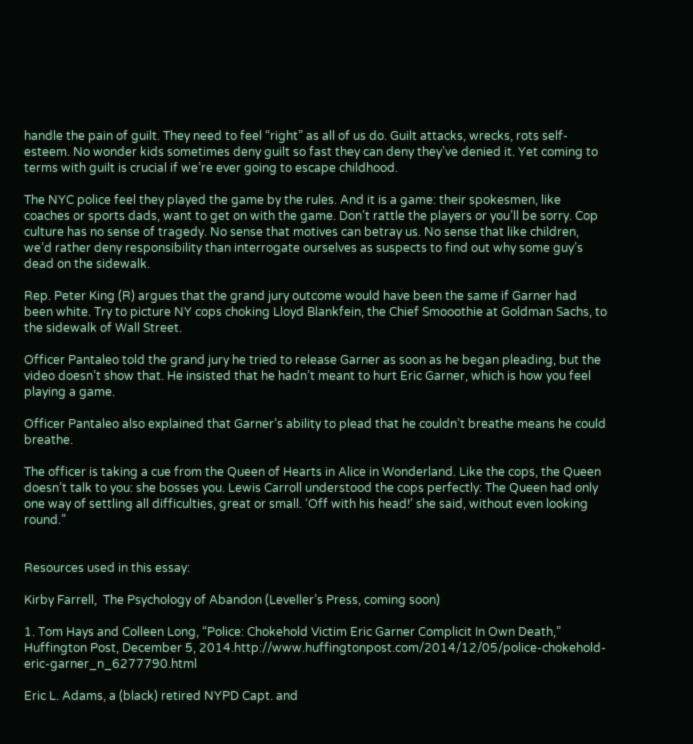handle the pain of guilt. They need to feel “right” as all of us do. Guilt attacks, wrecks, rots self-esteem. No wonder kids sometimes deny guilt so fast they can deny they’ve denied it. Yet coming to terms with guilt is crucial if we’re ever going to escape childhood.

The NYC police feel they played the game by the rules. And it is a game: their spokesmen, like coaches or sports dads, want to get on with the game. Don’t rattle the players or you’ll be sorry. Cop culture has no sense of tragedy. No sense that motives can betray us. No sense that like children, we’d rather deny responsibility than interrogate ourselves as suspects to find out why some guy’s dead on the sidewalk.

Rep. Peter King (R) argues that the grand jury outcome would have been the same if Garner had been white. Try to picture NY cops choking Lloyd Blankfein, the Chief Smooothie at Goldman Sachs, to the sidewalk of Wall Street.

Officer Pantaleo told the grand jury he tried to release Garner as soon as he began pleading, but the video doesn’t show that. He insisted that he hadn’t meant to hurt Eric Garner, which is how you feel playing a game.

Officer Pantaleo also explained that Garner’s ability to plead that he couldn’t breathe means he could breathe.

The officer is taking a cue from the Queen of Hearts in Alice in Wonderland. Like the cops, the Queen doesn’t talk to you: she bosses you. Lewis Carroll understood the cops perfectly: The Queen had only one way of settling all difficulties, great or small. ‘Off with his head!’ she said, without even looking round.”


Resources used in this essay:

Kirby Farrell,  The Psychology of Abandon (Leveller’s Press, coming soon)

1. Tom Hays and Colleen Long, “Police: Chokehold Victim Eric Garner Complicit In Own Death,” Huffington Post, December 5, 2014.http://www.huffingtonpost.com/2014/12/05/police-chokehold-eric-garner_n_6277790.html

Eric L. Adams, a (black) retired NYPD Capt. and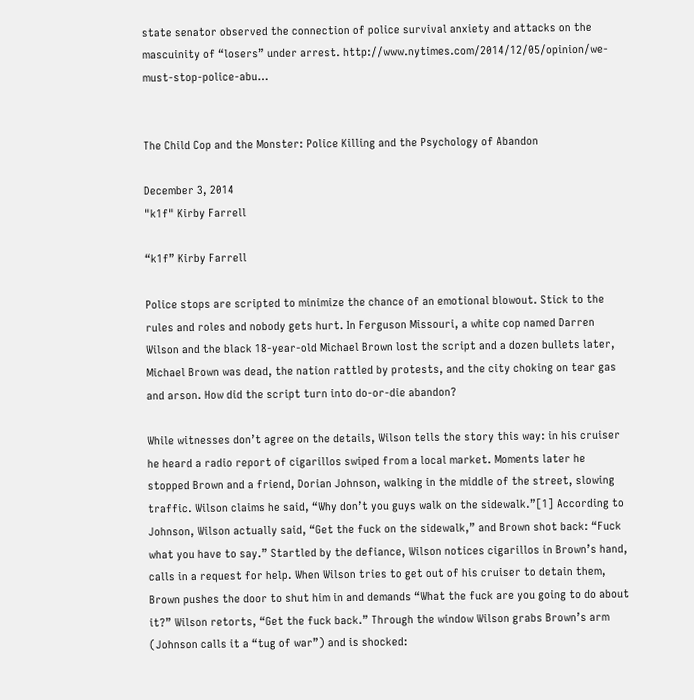state senator observed the connection of police survival anxiety and attacks on the mascuinity of “losers” under arrest. http://www.nytimes.com/2014/12/05/opinion/we-must-stop-police-abu…


The Child Cop and the Monster: Police Killing and the Psychology of Abandon

December 3, 2014
"k1f" Kirby Farrell

“k1f” Kirby Farrell

Police stops are scripted to minimize the chance of an emotional blowout. Stick to the rules and roles and nobody gets hurt. In Ferguson Missouri, a white cop named Darren Wilson and the black 18-year-old Michael Brown lost the script and a dozen bullets later, Michael Brown was dead, the nation rattled by protests, and the city choking on tear gas and arson. How did the script turn into do-or-die abandon?

While witnesses don’t agree on the details, Wilson tells the story this way: in his cruiser he heard a radio report of cigarillos swiped from a local market. Moments later he stopped Brown and a friend, Dorian Johnson, walking in the middle of the street, slowing traffic. Wilson claims he said, “Why don’t you guys walk on the sidewalk.”[1] According to Johnson, Wilson actually said, “Get the fuck on the sidewalk,” and Brown shot back: “Fuck what you have to say.” Startled by the defiance, Wilson notices cigarillos in Brown’s hand, calls in a request for help. When Wilson tries to get out of his cruiser to detain them, Brown pushes the door to shut him in and demands “What the fuck are you going to do about it?” Wilson retorts, “Get the fuck back.” Through the window Wilson grabs Brown’s arm (Johnson calls it a “tug of war”) and is shocked: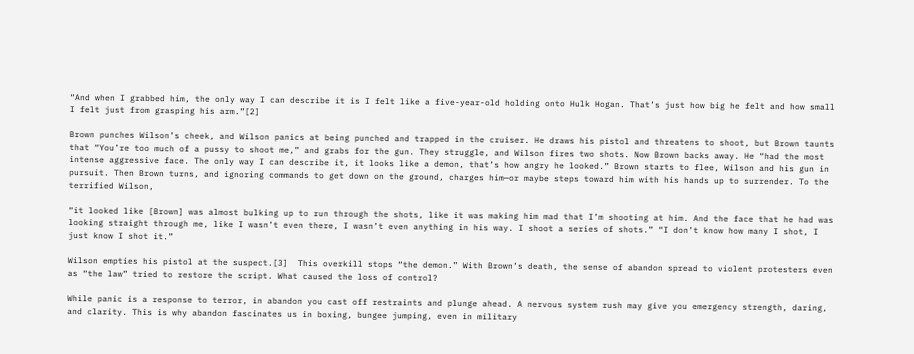“And when I grabbed him, the only way I can describe it is I felt like a five-year-old holding onto Hulk Hogan. That’s just how big he felt and how small I felt just from grasping his arm.”[2]

Brown punches Wilson’s cheek, and Wilson panics at being punched and trapped in the cruiser. He draws his pistol and threatens to shoot, but Brown taunts that “You’re too much of a pussy to shoot me,” and grabs for the gun. They struggle, and Wilson fires two shots. Now Brown backs away. He “had the most intense aggressive face. The only way I can describe it, it looks like a demon, that’s how angry he looked.” Brown starts to flee, Wilson and his gun in pursuit. Then Brown turns, and ignoring commands to get down on the ground, charges him—or maybe steps toward him with his hands up to surrender. To the terrified Wilson,

“it looked like [Brown] was almost bulking up to run through the shots, like it was making him mad that I’m shooting at him. And the face that he had was looking straight through me, like I wasn’t even there, I wasn’t even anything in his way. I shoot a series of shots.” “I don’t know how many I shot, I just know I shot it.”

Wilson empties his pistol at the suspect.[3]  This overkill stops “the demon.” With Brown’s death, the sense of abandon spread to violent protesters even as “the law” tried to restore the script. What caused the loss of control?

While panic is a response to terror, in abandon you cast off restraints and plunge ahead. A nervous system rush may give you emergency strength, daring, and clarity. This is why abandon fascinates us in boxing, bungee jumping, even in military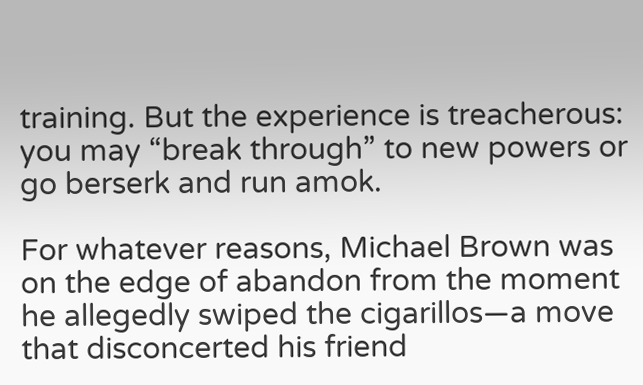training. But the experience is treacherous: you may “break through” to new powers or go berserk and run amok.

For whatever reasons, Michael Brown was on the edge of abandon from the moment he allegedly swiped the cigarillos—a move that disconcerted his friend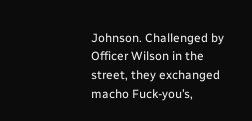Johnson. Challenged by Officer Wilson in the street, they exchanged macho Fuck-you’s,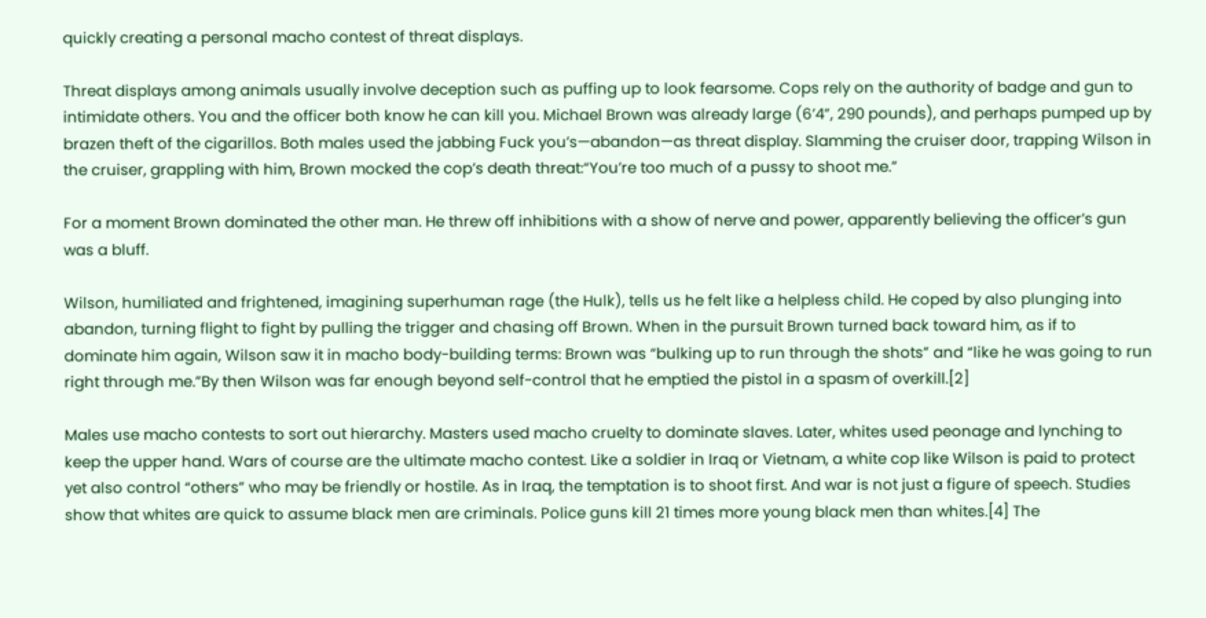quickly creating a personal macho contest of threat displays.

Threat displays among animals usually involve deception such as puffing up to look fearsome. Cops rely on the authority of badge and gun to intimidate others. You and the officer both know he can kill you. Michael Brown was already large (6’4”, 290 pounds), and perhaps pumped up by brazen theft of the cigarillos. Both males used the jabbing Fuck you’s—abandon—as threat display. Slamming the cruiser door, trapping Wilson in the cruiser, grappling with him, Brown mocked the cop’s death threat:“You’re too much of a pussy to shoot me.”

For a moment Brown dominated the other man. He threw off inhibitions with a show of nerve and power, apparently believing the officer’s gun was a bluff.

Wilson, humiliated and frightened, imagining superhuman rage (the Hulk), tells us he felt like a helpless child. He coped by also plunging into abandon, turning flight to fight by pulling the trigger and chasing off Brown. When in the pursuit Brown turned back toward him, as if to dominate him again, Wilson saw it in macho body-building terms: Brown was “bulking up to run through the shots” and “like he was going to run right through me.”By then Wilson was far enough beyond self-control that he emptied the pistol in a spasm of overkill.[2]

Males use macho contests to sort out hierarchy. Masters used macho cruelty to dominate slaves. Later, whites used peonage and lynching to keep the upper hand. Wars of course are the ultimate macho contest. Like a soldier in Iraq or Vietnam, a white cop like Wilson is paid to protect yet also control “others” who may be friendly or hostile. As in Iraq, the temptation is to shoot first. And war is not just a figure of speech. Studies show that whites are quick to assume black men are criminals. Police guns kill 21 times more young black men than whites.[4] The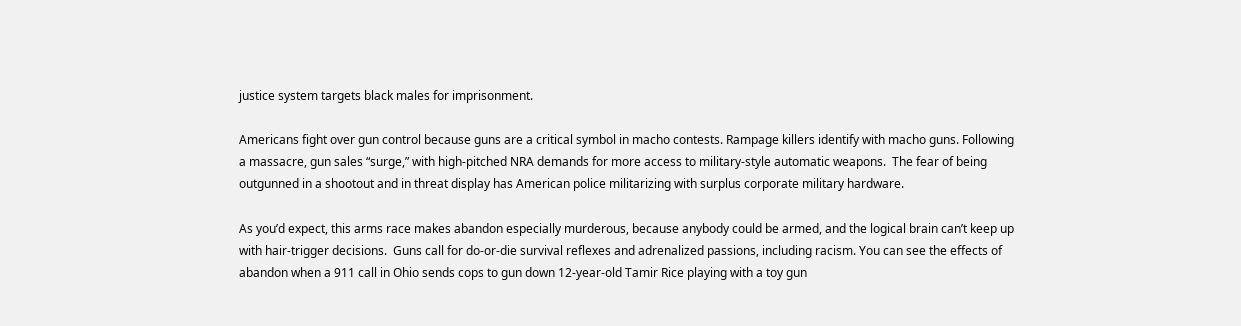justice system targets black males for imprisonment.

Americans fight over gun control because guns are a critical symbol in macho contests. Rampage killers identify with macho guns. Following a massacre, gun sales “surge,” with high-pitched NRA demands for more access to military-style automatic weapons.  The fear of being outgunned in a shootout and in threat display has American police militarizing with surplus corporate military hardware.

As you’d expect, this arms race makes abandon especially murderous, because anybody could be armed, and the logical brain can’t keep up with hair-trigger decisions.  Guns call for do-or-die survival reflexes and adrenalized passions, including racism. You can see the effects of abandon when a 911 call in Ohio sends cops to gun down 12-year-old Tamir Rice playing with a toy gun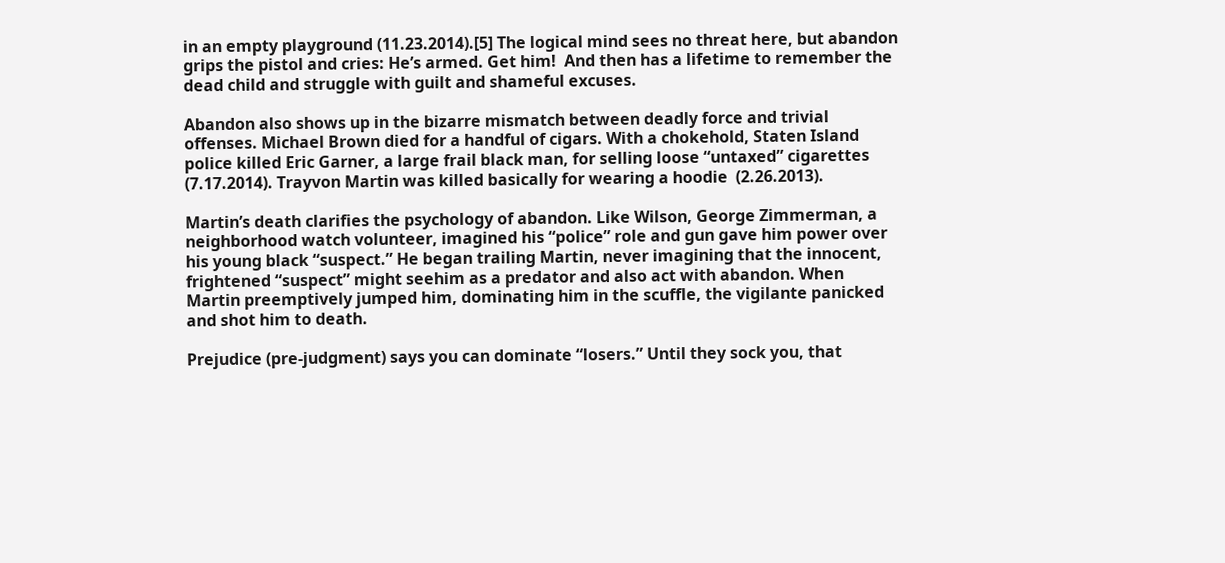in an empty playground (11.23.2014).[5] The logical mind sees no threat here, but abandon grips the pistol and cries: He’s armed. Get him!  And then has a lifetime to remember the dead child and struggle with guilt and shameful excuses.

Abandon also shows up in the bizarre mismatch between deadly force and trivial offenses. Michael Brown died for a handful of cigars. With a chokehold, Staten Island police killed Eric Garner, a large frail black man, for selling loose “untaxed” cigarettes (7.17.2014). Trayvon Martin was killed basically for wearing a hoodie  (2.26.2013).

Martin’s death clarifies the psychology of abandon. Like Wilson, George Zimmerman, a neighborhood watch volunteer, imagined his “police” role and gun gave him power over his young black “suspect.” He began trailing Martin, never imagining that the innocent, frightened “suspect” might seehim as a predator and also act with abandon. When Martin preemptively jumped him, dominating him in the scuffle, the vigilante panicked and shot him to death.

Prejudice (pre-judgment) says you can dominate “losers.” Until they sock you, that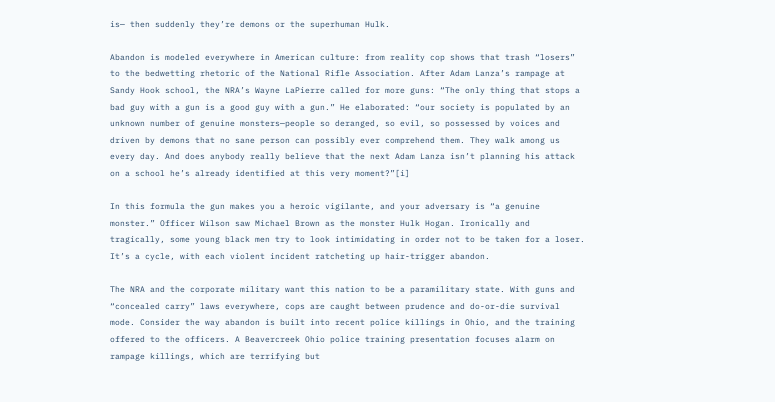is— then suddenly they’re demons or the superhuman Hulk.

Abandon is modeled everywhere in American culture: from reality cop shows that trash “losers” to the bedwetting rhetoric of the National Rifle Association. After Adam Lanza’s rampage at Sandy Hook school, the NRA’s Wayne LaPierre called for more guns: “The only thing that stops a bad guy with a gun is a good guy with a gun.” He elaborated: “our society is populated by an unknown number of genuine monsters—people so deranged, so evil, so possessed by voices and driven by demons that no sane person can possibly ever comprehend them. They walk among us every day. And does anybody really believe that the next Adam Lanza isn’t planning his attack on a school he’s already identified at this very moment?”[i]

In this formula the gun makes you a heroic vigilante, and your adversary is “a genuine monster.” Officer Wilson saw Michael Brown as the monster Hulk Hogan. Ironically and tragically, some young black men try to look intimidating in order not to be taken for a loser. It’s a cycle, with each violent incident ratcheting up hair-trigger abandon.

The NRA and the corporate military want this nation to be a paramilitary state. With guns and “concealed carry” laws everywhere, cops are caught between prudence and do-or-die survival mode. Consider the way abandon is built into recent police killings in Ohio, and the training offered to the officers. A Beavercreek Ohio police training presentation focuses alarm on rampage killings, which are terrifying but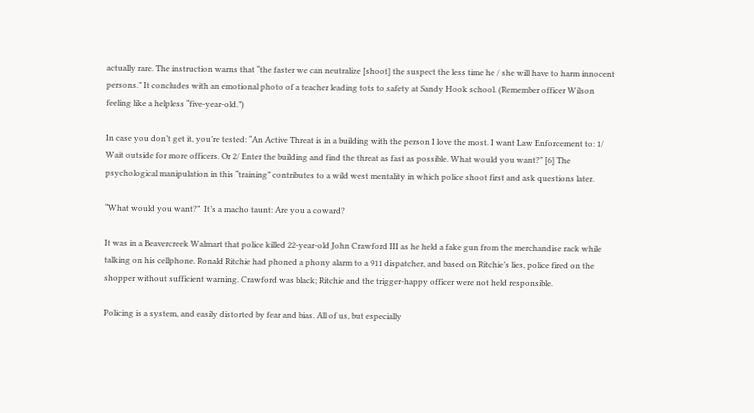actually rare. The instruction warns that “the faster we can neutralize [shoot] the suspect the less time he / she will have to harm innocent persons.” It concludes with an emotional photo of a teacher leading tots to safety at Sandy Hook school. (Remember officer Wilson feeling like a helpless “five-year-old.”)

In case you don’t get it, you’re tested: “An Active Threat is in a building with the person I love the most. I want Law Enforcement to: 1/ Wait outside for more officers. Or 2/ Enter the building and find the threat as fast as possible. What would you want?” [6] The psychological manipulation in this “training” contributes to a wild west mentality in which police shoot first and ask questions later.

“What would you want?”  It’s a macho taunt: Are you a coward?

It was in a Beavercreek Walmart that police killed 22-year-old John Crawford III as he held a fake gun from the merchandise rack while talking on his cellphone. Ronald Ritchie had phoned a phony alarm to a 911 dispatcher, and based on Ritchie’s lies, police fired on the shopper without sufficient warning. Crawford was black; Ritchie and the trigger-happy officer were not held responsible.

Policing is a system, and easily distorted by fear and bias. All of us, but especially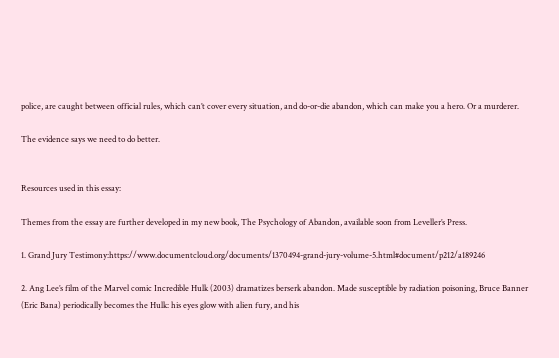police, are caught between official rules, which can’t cover every situation, and do-or-die abandon, which can make you a hero. Or a murderer.

The evidence says we need to do better.


Resources used in this essay:

Themes from the essay are further developed in my new book, The Psychology of Abandon, available soon from Leveller’s Press.

1. Grand Jury Testimony:https://www.documentcloud.org/documents/1370494-grand-jury-volume-5.html#document/p212/a189246

2. Ang Lee’s film of the Marvel comic Incredible Hulk (2003) dramatizes berserk abandon. Made susceptible by radiation poisoning, Bruce Banner (Eric Bana) periodically becomes the Hulk: his eyes glow with alien fury, and his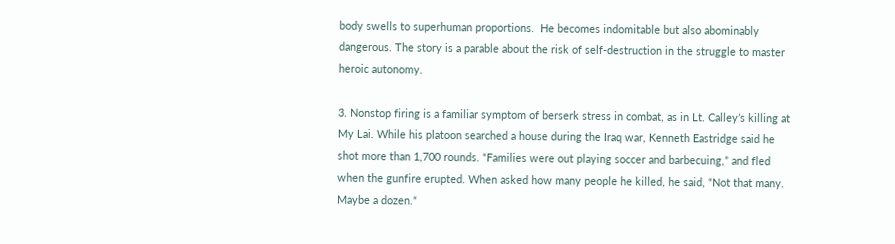body swells to superhuman proportions.  He becomes indomitable but also abominably dangerous. The story is a parable about the risk of self-destruction in the struggle to master heroic autonomy.

3. Nonstop firing is a familiar symptom of berserk stress in combat, as in Lt. Calley’s killing at My Lai. While his platoon searched a house during the Iraq war, Kenneth Eastridge said he shot more than 1,700 rounds. “Families were out playing soccer and barbecuing,” and fled when the gunfire erupted. When asked how many people he killed, he said, “Not that many. Maybe a dozen.“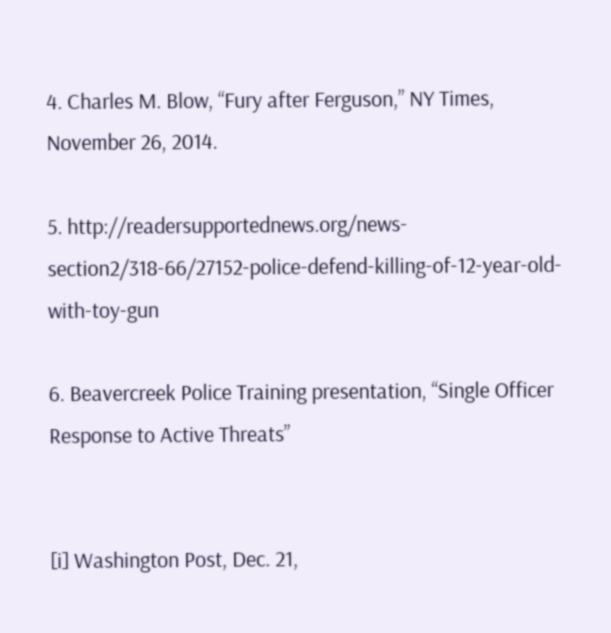4. Charles M. Blow, “Fury after Ferguson,” NY Times, November 26, 2014.

5. http://readersupportednews.org/news-section2/318-66/27152-police-defend-killing-of-12-year-old-with-toy-gun

6. Beavercreek Police Training presentation, “Single Officer Response to Active Threats”


[i] Washington Post, Dec. 21,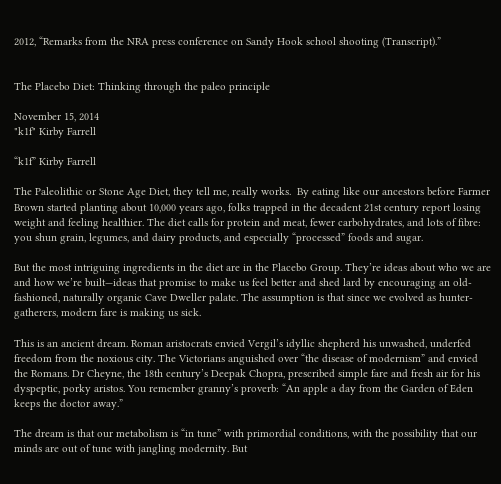2012, “Remarks from the NRA press conference on Sandy Hook school shooting (Transcript).”


The Placebo Diet: Thinking through the paleo principle

November 15, 2014
"k1f" Kirby Farrell

“k1f” Kirby Farrell

The Paleolithic or Stone Age Diet, they tell me, really works.  By eating like our ancestors before Farmer Brown started planting about 10,000 years ago, folks trapped in the decadent 21st century report losing weight and feeling healthier. The diet calls for protein and meat, fewer carbohydrates, and lots of fibre: you shun grain, legumes, and dairy products, and especially “processed” foods and sugar.

But the most intriguing ingredients in the diet are in the Placebo Group. They’re ideas about who we are and how we’re built—ideas that promise to make us feel better and shed lard by encouraging an old-fashioned, naturally organic Cave Dweller palate. The assumption is that since we evolved as hunter-gatherers, modern fare is making us sick.

This is an ancient dream. Roman aristocrats envied Vergil’s idyllic shepherd his unwashed, underfed freedom from the noxious city. The Victorians anguished over “the disease of modernism” and envied the Romans. Dr Cheyne, the 18th century’s Deepak Chopra, prescribed simple fare and fresh air for his dyspeptic, porky aristos. You remember granny’s proverb: “An apple a day from the Garden of Eden keeps the doctor away.”

The dream is that our metabolism is “in tune” with primordial conditions, with the possibility that our minds are out of tune with jangling modernity. But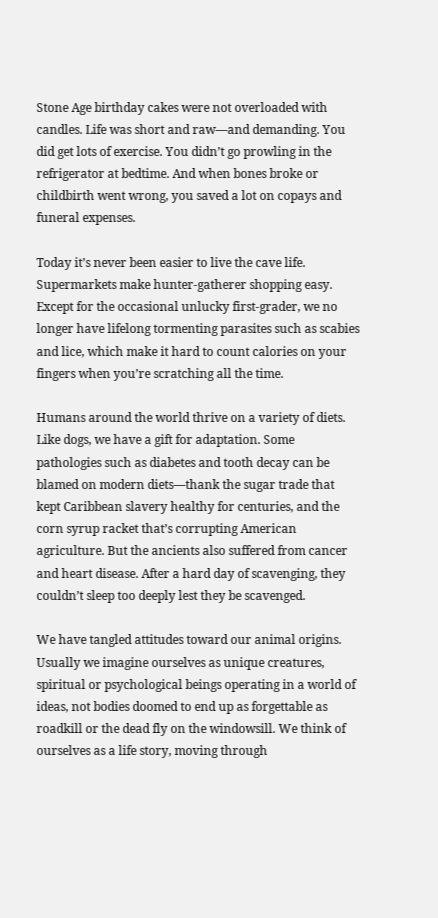Stone Age birthday cakes were not overloaded with candles. Life was short and raw—and demanding. You did get lots of exercise. You didn’t go prowling in the refrigerator at bedtime. And when bones broke or childbirth went wrong, you saved a lot on copays and funeral expenses.

Today it’s never been easier to live the cave life. Supermarkets make hunter-gatherer shopping easy. Except for the occasional unlucky first-grader, we no longer have lifelong tormenting parasites such as scabies and lice, which make it hard to count calories on your fingers when you’re scratching all the time.

Humans around the world thrive on a variety of diets. Like dogs, we have a gift for adaptation. Some pathologies such as diabetes and tooth decay can be blamed on modern diets—thank the sugar trade that kept Caribbean slavery healthy for centuries, and the corn syrup racket that’s corrupting American agriculture. But the ancients also suffered from cancer and heart disease. After a hard day of scavenging, they couldn’t sleep too deeply lest they be scavenged.

We have tangled attitudes toward our animal origins. Usually we imagine ourselves as unique creatures, spiritual or psychological beings operating in a world of ideas, not bodies doomed to end up as forgettable as roadkill or the dead fly on the windowsill. We think of ourselves as a life story, moving through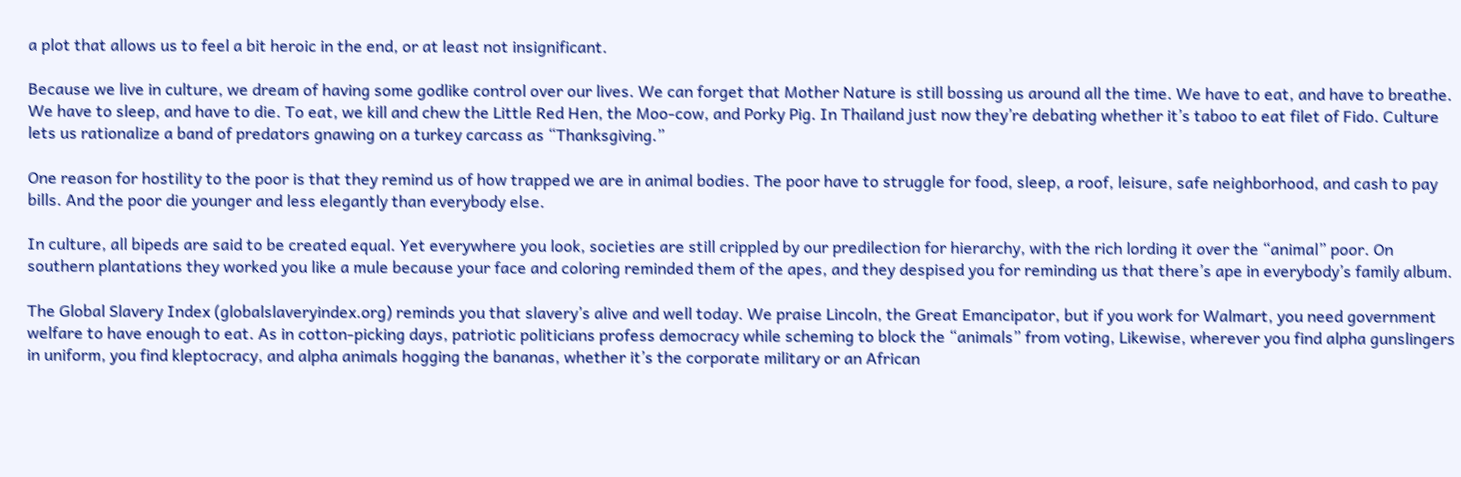a plot that allows us to feel a bit heroic in the end, or at least not insignificant.

Because we live in culture, we dream of having some godlike control over our lives. We can forget that Mother Nature is still bossing us around all the time. We have to eat, and have to breathe. We have to sleep, and have to die. To eat, we kill and chew the Little Red Hen, the Moo-cow, and Porky Pig. In Thailand just now they’re debating whether it’s taboo to eat filet of Fido. Culture lets us rationalize a band of predators gnawing on a turkey carcass as “Thanksgiving.”

One reason for hostility to the poor is that they remind us of how trapped we are in animal bodies. The poor have to struggle for food, sleep, a roof, leisure, safe neighborhood, and cash to pay bills. And the poor die younger and less elegantly than everybody else.

In culture, all bipeds are said to be created equal. Yet everywhere you look, societies are still crippled by our predilection for hierarchy, with the rich lording it over the “animal” poor. On southern plantations they worked you like a mule because your face and coloring reminded them of the apes, and they despised you for reminding us that there’s ape in everybody’s family album.

The Global Slavery Index (globalslaveryindex.org) reminds you that slavery’s alive and well today. We praise Lincoln, the Great Emancipator, but if you work for Walmart, you need government welfare to have enough to eat. As in cotton-picking days, patriotic politicians profess democracy while scheming to block the “animals” from voting, Likewise, wherever you find alpha gunslingers in uniform, you find kleptocracy, and alpha animals hogging the bananas, whether it’s the corporate military or an African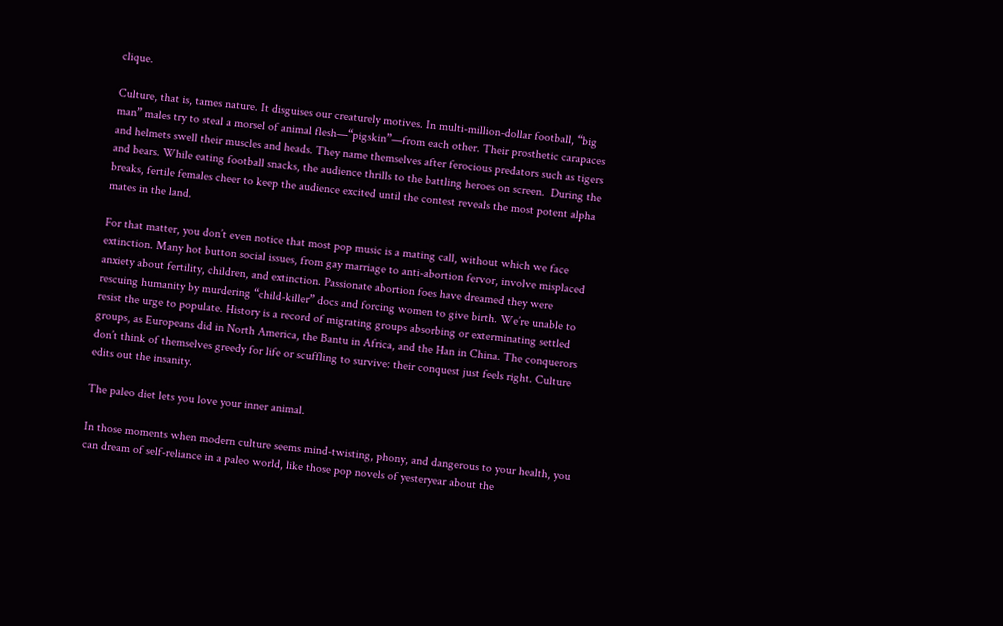clique.

Culture, that is, tames nature. It disguises our creaturely motives. In multi-million-dollar football, “big man” males try to steal a morsel of animal flesh—“pigskin”—from each other. Their prosthetic carapaces and helmets swell their muscles and heads. They name themselves after ferocious predators such as tigers and bears. While eating football snacks, the audience thrills to the battling heroes on screen.  During the breaks, fertile females cheer to keep the audience excited until the contest reveals the most potent alpha mates in the land.

For that matter, you don’t even notice that most pop music is a mating call, without which we face extinction. Many hot button social issues, from gay marriage to anti-abortion fervor, involve misplaced anxiety about fertility, children, and extinction. Passionate abortion foes have dreamed they were rescuing humanity by murdering “child-killer” docs and forcing women to give birth. We’re unable to resist the urge to populate. History is a record of migrating groups absorbing or exterminating settled groups, as Europeans did in North America, the Bantu in Africa, and the Han in China. The conquerors don’t think of themselves greedy for life or scuffling to survive: their conquest just feels right. Culture edits out the insanity.

The paleo diet lets you love your inner animal.

In those moments when modern culture seems mind-twisting, phony, and dangerous to your health, you can dream of self-reliance in a paleo world, like those pop novels of yesteryear about the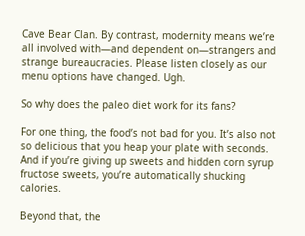Cave Bear Clan. By contrast, modernity means we’re all involved with—and dependent on—strangers and strange bureaucracies. Please listen closely as our menu options have changed. Ugh.

So why does the paleo diet work for its fans?

For one thing, the food’s not bad for you. It’s also not so delicious that you heap your plate with seconds. And if you’re giving up sweets and hidden corn syrup fructose sweets, you’re automatically shucking calories.

Beyond that, the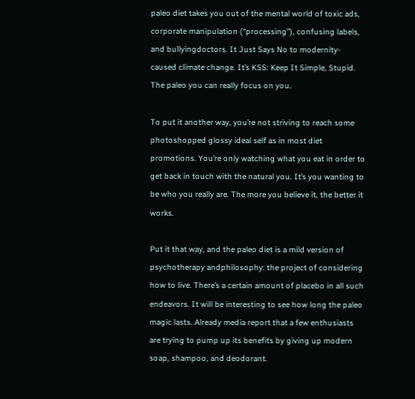paleo diet takes you out of the mental world of toxic ads, corporate manipulation (“processing”), confusing labels, and bullyingdoctors. It Just Says No to modernity-caused climate change. It’s KSS: Keep It Simple, Stupid. The paleo you can really focus on you.

To put it another way, you’re not striving to reach some photoshopped glossy ideal self as in most diet promotions. You’re only watching what you eat in order to get back in touch with the natural you. It’s you wanting to be who you really are. The more you believe it, the better it works.

Put it that way, and the paleo diet is a mild version of psychotherapy andphilosophy: the project of considering how to live. There’s a certain amount of placebo in all such endeavors. It will be interesting to see how long the paleo magic lasts. Already media report that a few enthusiasts are trying to pump up its benefits by giving up modern soap, shampoo, and deodorant.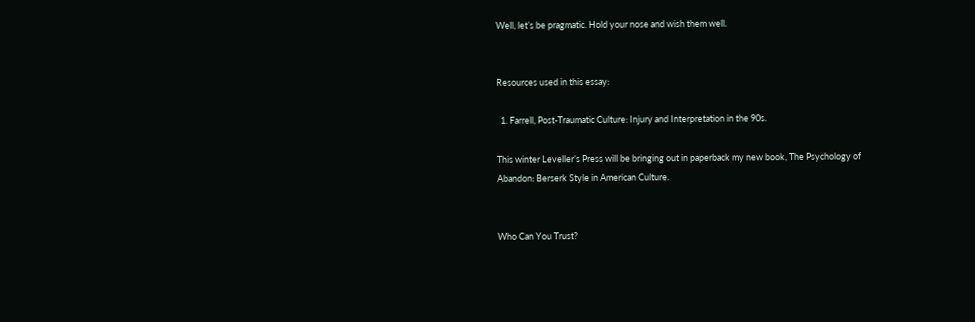Well, let’s be pragmatic. Hold your nose and wish them well.


Resources used in this essay:

  1. Farrell, Post-Traumatic Culture: Injury and Interpretation in the 90s.

This winter Leveller’s Press will be bringing out in paperback my new book, The Psychology of Abandon: Berserk Style in American Culture.


Who Can You Trust?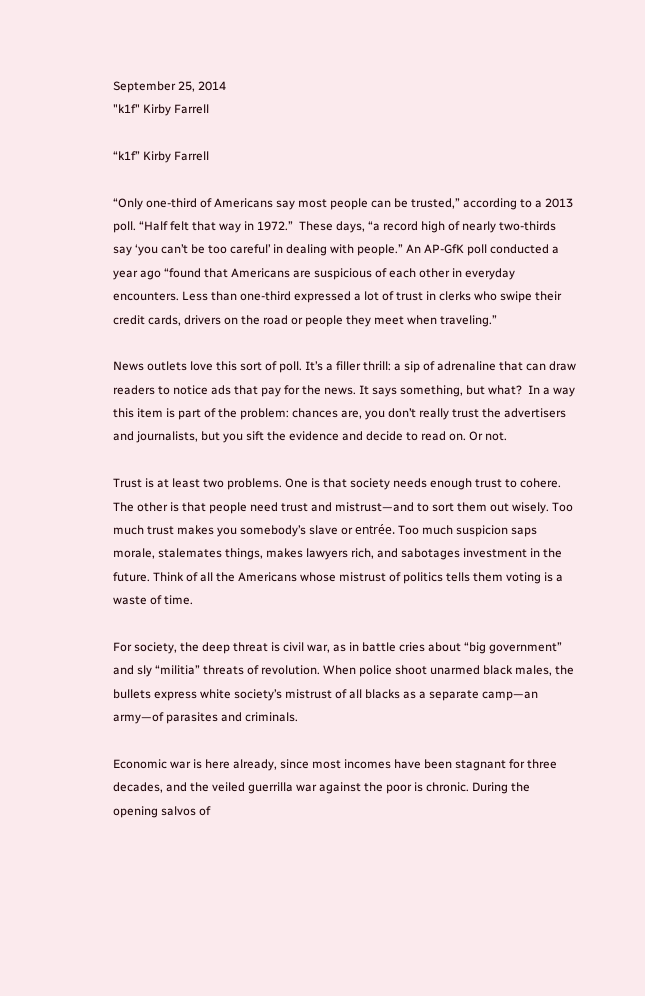September 25, 2014
"k1f" Kirby Farrell

“k1f” Kirby Farrell

“Only one-third of Americans say most people can be trusted,” according to a 2013 poll. “Half felt that way in 1972.”  These days, “a record high of nearly two-thirds say ‘you can’t be too careful’ in dealing with people.” An AP-GfK poll conducted a year ago “found that Americans are suspicious of each other in everyday encounters. Less than one-third expressed a lot of trust in clerks who swipe their credit cards, drivers on the road or people they meet when traveling.”

News outlets love this sort of poll. It’s a filler thrill: a sip of adrenaline that can draw readers to notice ads that pay for the news. It says something, but what?  In a way this item is part of the problem: chances are, you don’t really trust the advertisers and journalists, but you sift the evidence and decide to read on. Or not.

Trust is at least two problems. One is that society needs enough trust to cohere. The other is that people need trust and mistrust—and to sort them out wisely. Too much trust makes you somebody’s slave or entrée. Too much suspicion saps morale, stalemates things, makes lawyers rich, and sabotages investment in the future. Think of all the Americans whose mistrust of politics tells them voting is a waste of time.

For society, the deep threat is civil war, as in battle cries about “big government” and sly “militia” threats of revolution. When police shoot unarmed black males, the bullets express white society’s mistrust of all blacks as a separate camp—an army—of parasites and criminals.

Economic war is here already, since most incomes have been stagnant for three decades, and the veiled guerrilla war against the poor is chronic. During the opening salvos of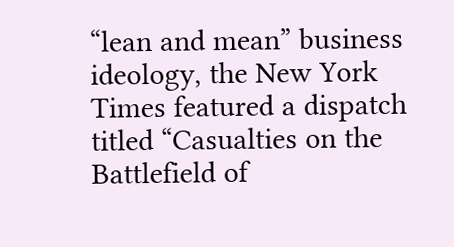“lean and mean” business ideology, the New York Times featured a dispatch titled “Casualties on the Battlefield of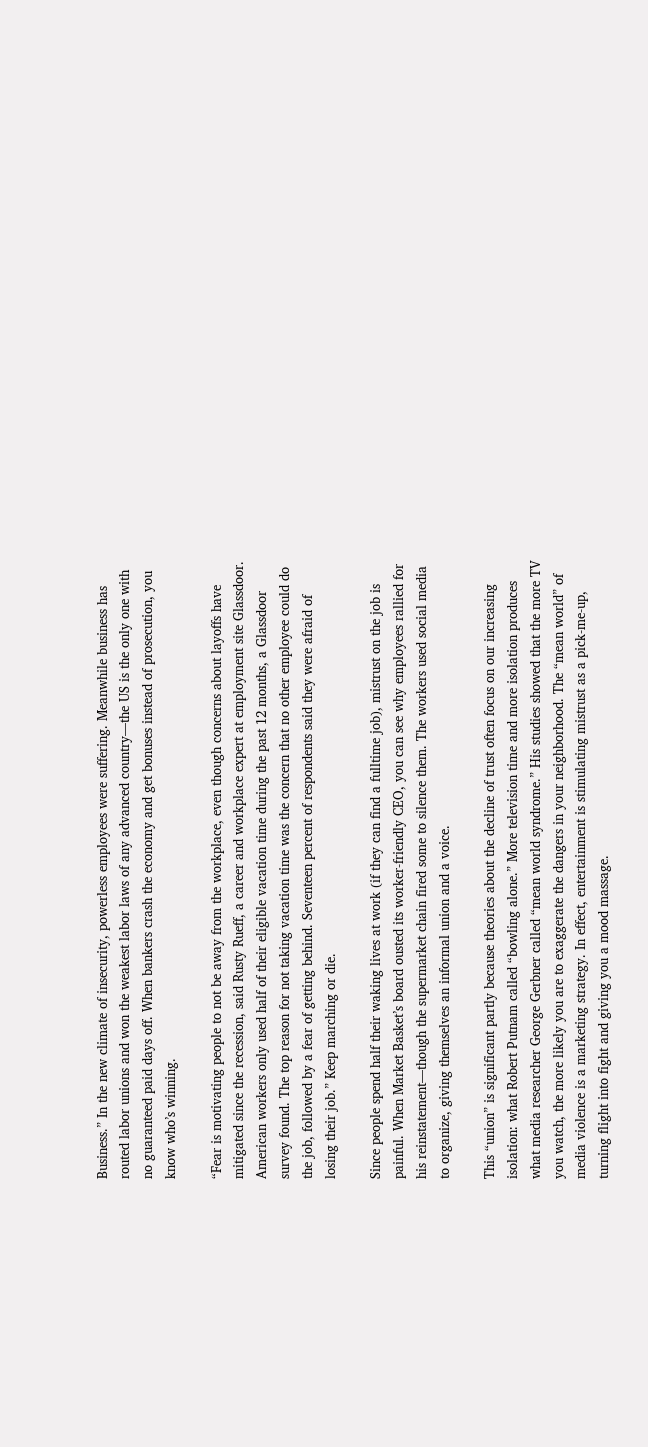Business.” In the new climate of insecurity, powerless employees were suffering. Meanwhile business has routed labor unions and won the weakest labor laws of any advanced country—the US is the only one with no guaranteed paid days off. When bankers crash the economy and get bonuses instead of prosecution, you know who’s winning.

“Fear is motivating people to not be away from the workplace, even though concerns about layoffs have mitigated since the recession, said Rusty Rueff, a career and workplace expert at employment site Glassdoor. American workers only used half of their eligible vacation time during the past 12 months, a Glassdoor survey found. The top reason for not taking vacation time was the concern that no other employee could do the job, followed by a fear of getting behind. Seventeen percent of respondents said they were afraid of losing their job.” Keep marching or die.

Since people spend half their waking lives at work (if they can find a fulltime job), mistrust on the job is painful. When Market Basket’s board ousted its worker-friendly CEO, you can see why employees rallied for his reinstatement—though the supermarket chain fired some to silence them. The workers used social media to organize, giving themselves an informal union and a voice.

This “union” is significant partly because theories about the decline of trust often focus on our increasing isolation: what Robert Putnam called “bowling alone.” More television time and more isolation produces what media researcher George Gerbner called “mean world syndrome.” His studies showed that the more TV you watch, the more likely you are to exaggerate the dangers in your neighborhood. The “mean world” of media violence is a marketing strategy. In effect, entertainment is stimulating mistrust as a pick-me-up, turning flight into fight and giving you a mood massage.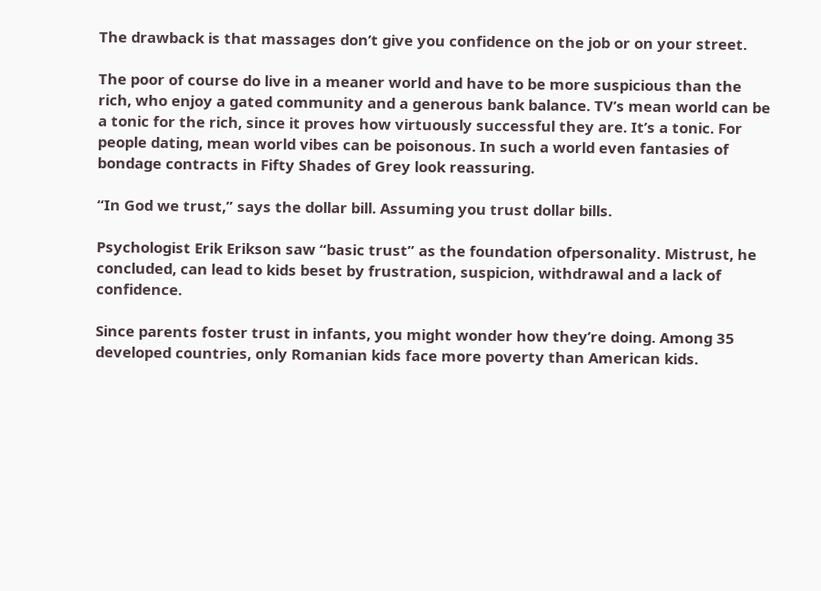The drawback is that massages don’t give you confidence on the job or on your street.

The poor of course do live in a meaner world and have to be more suspicious than the rich, who enjoy a gated community and a generous bank balance. TV’s mean world can be a tonic for the rich, since it proves how virtuously successful they are. It’s a tonic. For people dating, mean world vibes can be poisonous. In such a world even fantasies of bondage contracts in Fifty Shades of Grey look reassuring.

“In God we trust,” says the dollar bill. Assuming you trust dollar bills.

Psychologist Erik Erikson saw “basic trust” as the foundation ofpersonality. Mistrust, he concluded, can lead to kids beset by frustration, suspicion, withdrawal and a lack of confidence.

Since parents foster trust in infants, you might wonder how they’re doing. Among 35 developed countries, only Romanian kids face more poverty than American kids.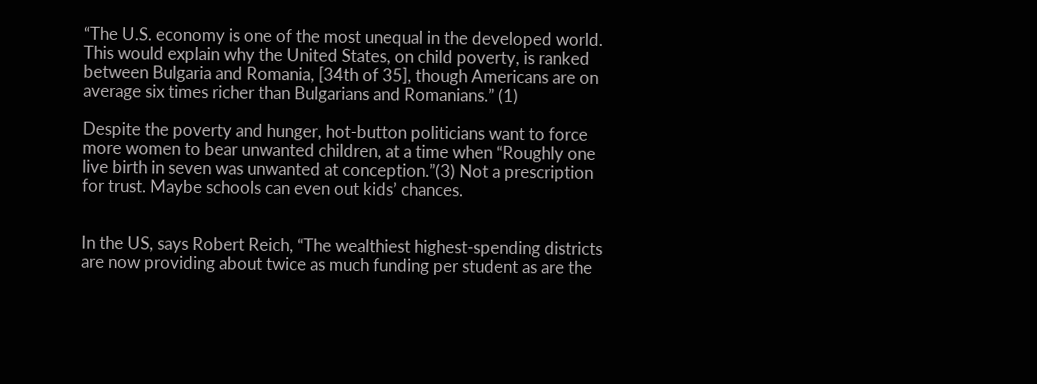“The U.S. economy is one of the most unequal in the developed world. This would explain why the United States, on child poverty, is ranked between Bulgaria and Romania, [34th of 35], though Americans are on average six times richer than Bulgarians and Romanians.” (1)

Despite the poverty and hunger, hot-button politicians want to force more women to bear unwanted children, at a time when “Roughly one live birth in seven was unwanted at conception.”(3) Not a prescription for trust. Maybe schools can even out kids’ chances.


In the US, says Robert Reich, “The wealthiest highest-spending districts are now providing about twice as much funding per student as are the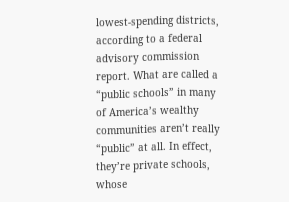lowest-spending districts, according to a federal advisory commission report. What are called a “public schools” in many of America’s wealthy communities aren’t really “public” at all. In effect, they’re private schools, whose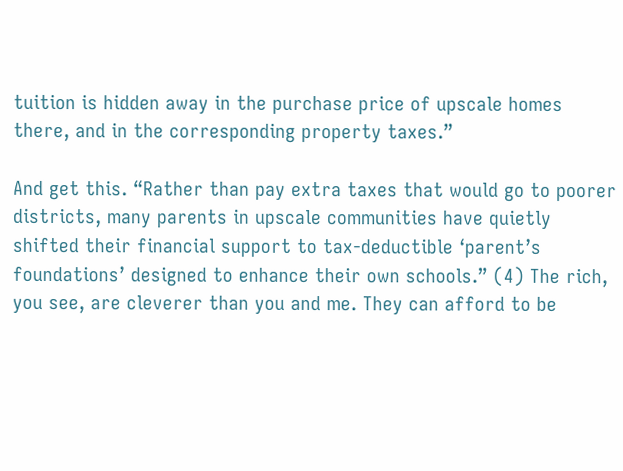tuition is hidden away in the purchase price of upscale homes there, and in the corresponding property taxes.”

And get this. “Rather than pay extra taxes that would go to poorer districts, many parents in upscale communities have quietly shifted their financial support to tax-deductible ‘parent’s foundations’ designed to enhance their own schools.” (4) The rich, you see, are cleverer than you and me. They can afford to be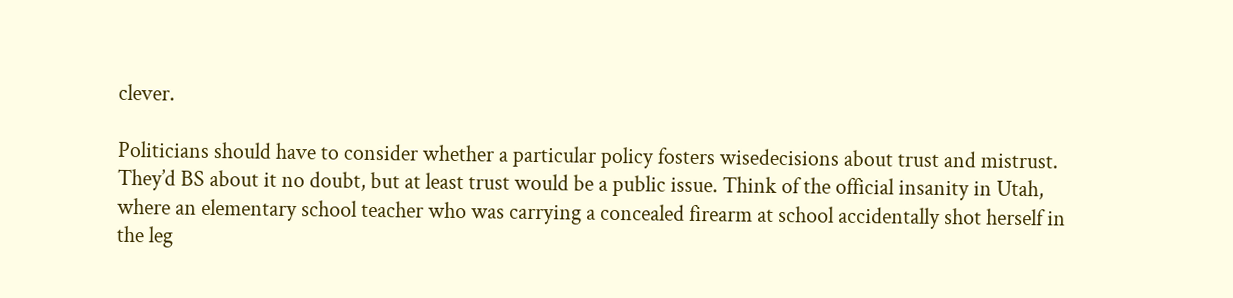clever.

Politicians should have to consider whether a particular policy fosters wisedecisions about trust and mistrust. They’d BS about it no doubt, but at least trust would be a public issue. Think of the official insanity in Utah, where an elementary school teacher who was carrying a concealed firearm at school accidentally shot herself in the leg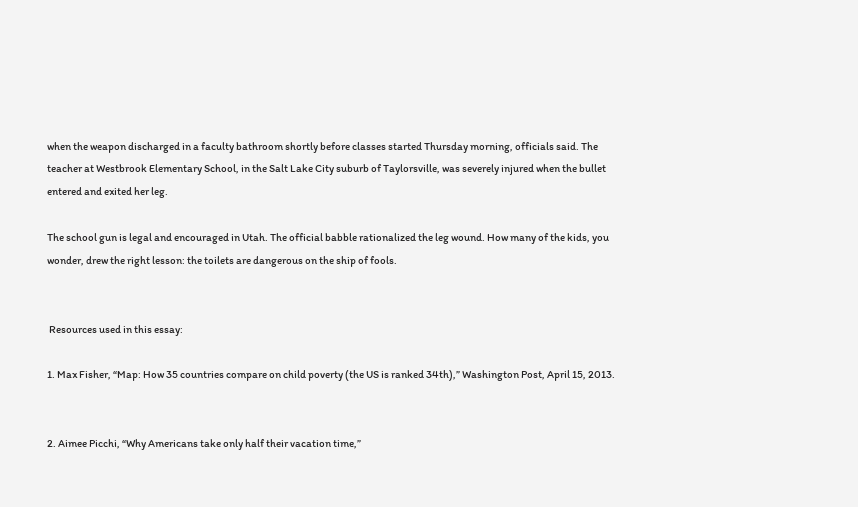when the weapon discharged in a faculty bathroom shortly before classes started Thursday morning, officials said. The teacher at Westbrook Elementary School, in the Salt Lake City suburb of Taylorsville, was severely injured when the bullet entered and exited her leg.

The school gun is legal and encouraged in Utah. The official babble rationalized the leg wound. How many of the kids, you wonder, drew the right lesson: the toilets are dangerous on the ship of fools.


 Resources used in this essay:

1. Max Fisher, “Map: How 35 countries compare on child poverty (the US is ranked 34th),” Washington Post, April 15, 2013.


2. Aimee Picchi, “Why Americans take only half their vacation time,”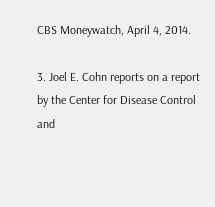CBS Moneywatch, April 4, 2014.

3. Joel E. Cohn reports on a report by the Center for Disease Control and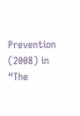Prevention (2008) in “The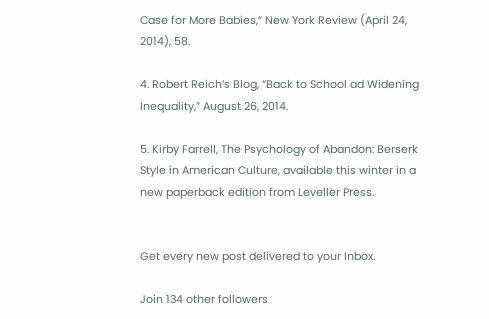Case for More Babies,” New York Review (April 24, 2014), 58.

4. Robert Reich’s Blog, “Back to School ad Widening Inequality,” August 26, 2014.

5. Kirby Farrell, The Psychology of Abandon: Berserk Style in American Culture, available this winter in a new paperback edition from Leveller Press.


Get every new post delivered to your Inbox.

Join 134 other followers